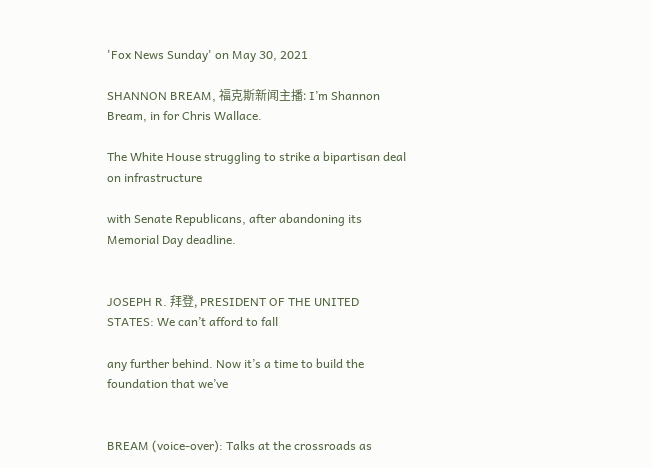'Fox News Sunday' on May 30, 2021

SHANNON BREAM, 福克斯新闻主播: I’m Shannon Bream, in for Chris Wallace.

The White House struggling to strike a bipartisan deal on infrastructure

with Senate Republicans, after abandoning its Memorial Day deadline.


JOSEPH R. 拜登, PRESIDENT OF THE UNITED STATES: We can’t afford to fall

any further behind. Now it’s a time to build the foundation that we’ve


BREAM (voice-over): Talks at the crossroads as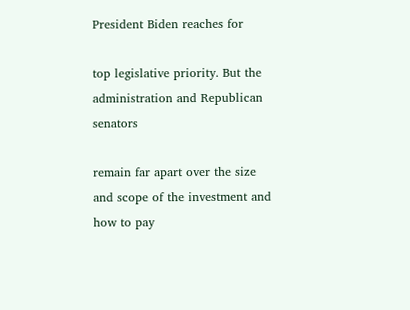President Biden reaches for

top legislative priority. But the administration and Republican senators

remain far apart over the size and scope of the investment and how to pay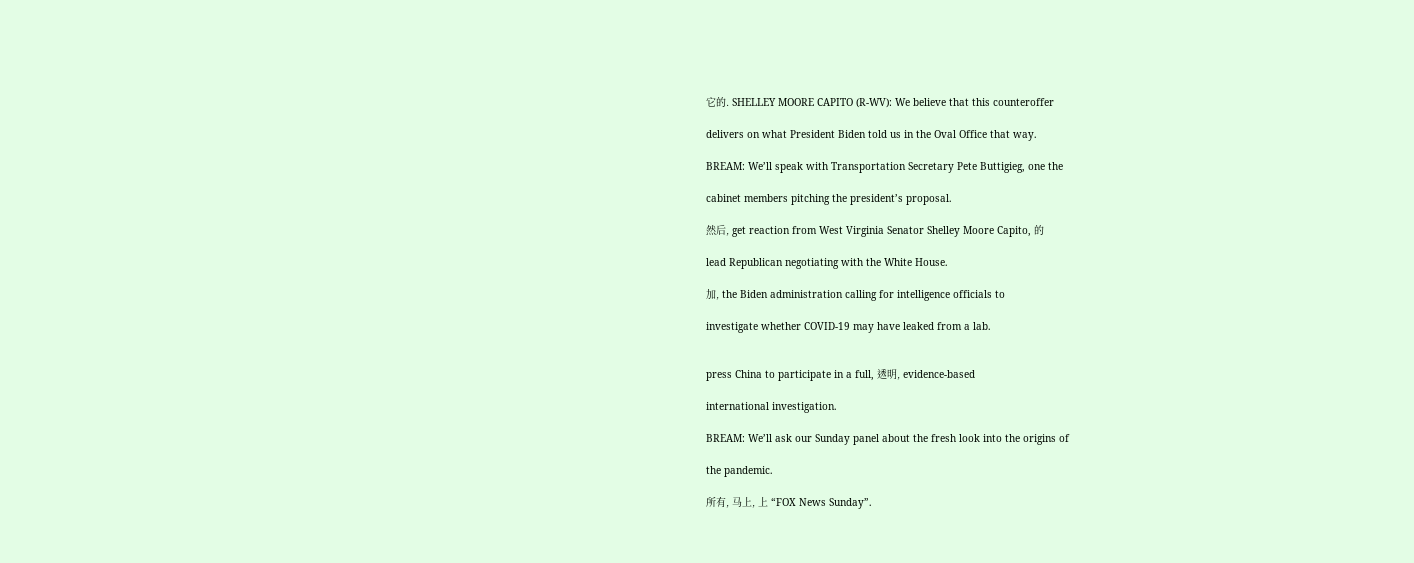它的. SHELLEY MOORE CAPITO (R-WV): We believe that this counteroffer

delivers on what President Biden told us in the Oval Office that way.

BREAM: We’ll speak with Transportation Secretary Pete Buttigieg, one the

cabinet members pitching the president’s proposal.

然后, get reaction from West Virginia Senator Shelley Moore Capito, 的

lead Republican negotiating with the White House.

加, the Biden administration calling for intelligence officials to

investigate whether COVID-19 may have leaked from a lab.


press China to participate in a full, 透明, evidence-based

international investigation.

BREAM: We’ll ask our Sunday panel about the fresh look into the origins of

the pandemic.

所有, 马上, 上 “FOX News Sunday”.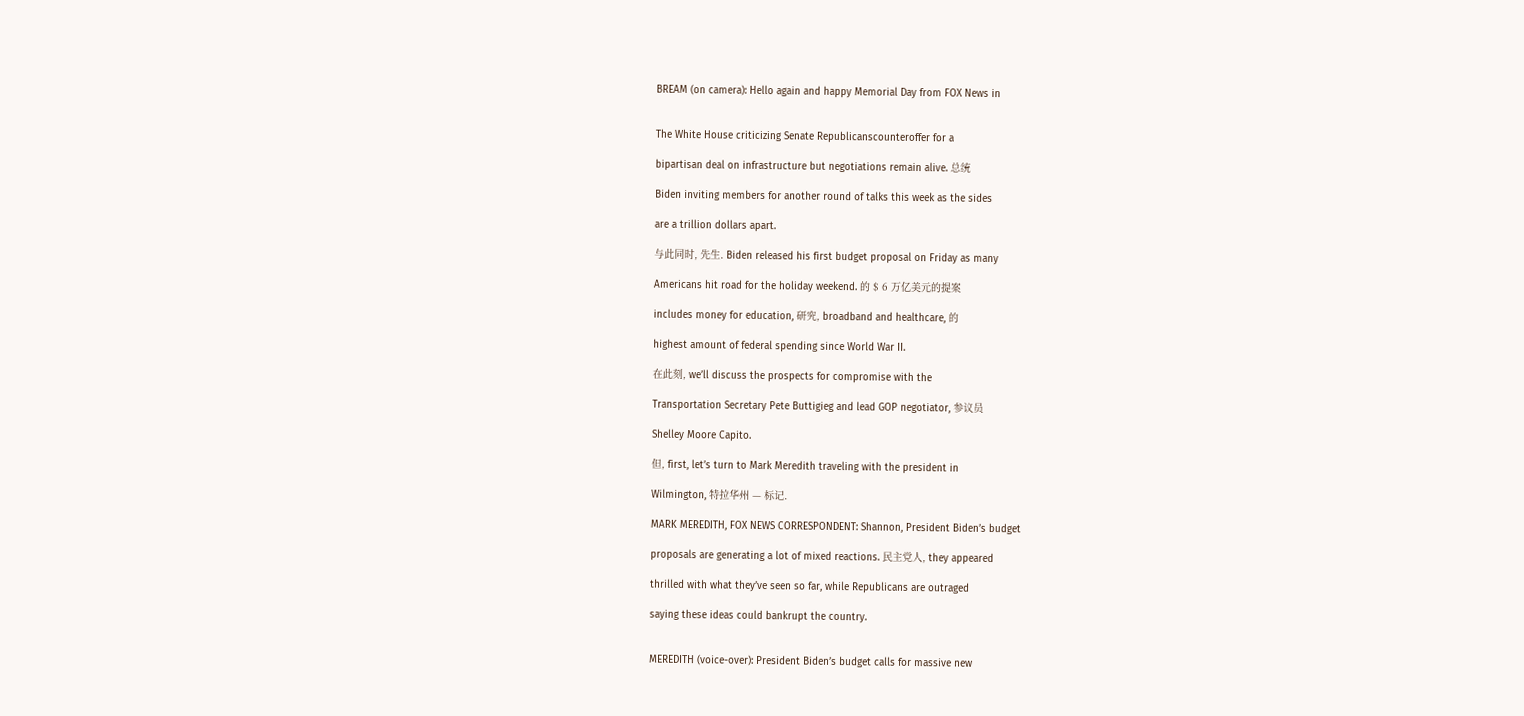BREAM (on camera): Hello again and happy Memorial Day from FOX News in


The White House criticizing Senate Republicanscounteroffer for a

bipartisan deal on infrastructure but negotiations remain alive. 总统

Biden inviting members for another round of talks this week as the sides

are a trillion dollars apart.

与此同时, 先生. Biden released his first budget proposal on Friday as many

Americans hit road for the holiday weekend. 的 $ 6 万亿美元的提案

includes money for education, 研究, broadband and healthcare, 的

highest amount of federal spending since World War II.

在此刻, we’ll discuss the prospects for compromise with the

Transportation Secretary Pete Buttigieg and lead GOP negotiator, 参议员

Shelley Moore Capito.

但, first, let’s turn to Mark Meredith traveling with the president in

Wilmington, 特拉华州 — 标记.

MARK MEREDITH, FOX NEWS CORRESPONDENT: Shannon, President Biden’s budget

proposals are generating a lot of mixed reactions. 民主党人, they appeared

thrilled with what they’ve seen so far, while Republicans are outraged

saying these ideas could bankrupt the country.


MEREDITH (voice-over): President Biden’s budget calls for massive new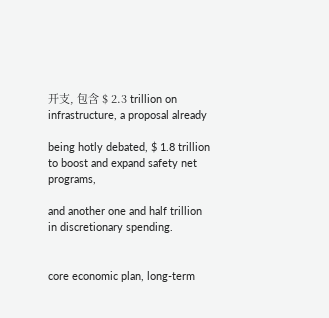开支, 包含 $ 2.3 trillion on infrastructure, a proposal already

being hotly debated, $ 1.8 trillion to boost and expand safety net programs,

and another one and half trillion in discretionary spending.


core economic plan, long-term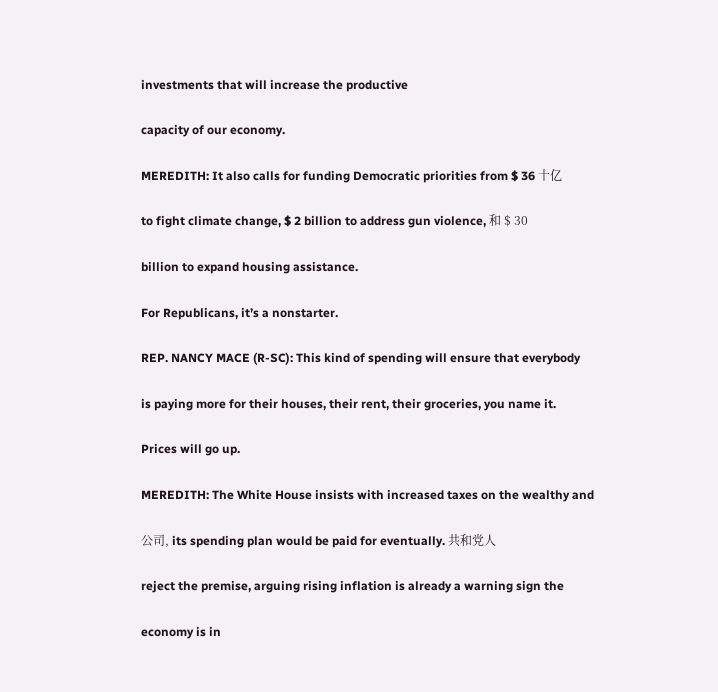investments that will increase the productive

capacity of our economy.

MEREDITH: It also calls for funding Democratic priorities from $ 36 十亿

to fight climate change, $ 2 billion to address gun violence, 和 $ 30

billion to expand housing assistance.

For Republicans, it’s a nonstarter.

REP. NANCY MACE (R-SC): This kind of spending will ensure that everybody

is paying more for their houses, their rent, their groceries, you name it.

Prices will go up.

MEREDITH: The White House insists with increased taxes on the wealthy and

公司, its spending plan would be paid for eventually. 共和党人

reject the premise, arguing rising inflation is already a warning sign the

economy is in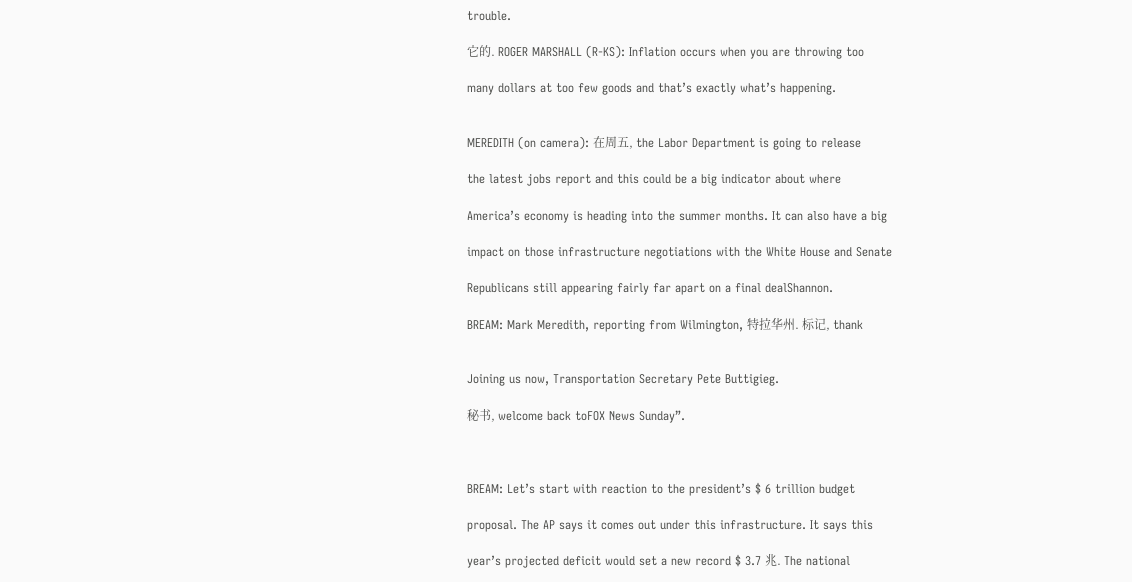trouble.

它的. ROGER MARSHALL (R-KS): Inflation occurs when you are throwing too

many dollars at too few goods and that’s exactly what’s happening.


MEREDITH (on camera): 在周五, the Labor Department is going to release

the latest jobs report and this could be a big indicator about where

America’s economy is heading into the summer months. It can also have a big

impact on those infrastructure negotiations with the White House and Senate

Republicans still appearing fairly far apart on a final dealShannon.

BREAM: Mark Meredith, reporting from Wilmington, 特拉华州. 标记, thank


Joining us now, Transportation Secretary Pete Buttigieg.

秘书, welcome back toFOX News Sunday”.



BREAM: Let’s start with reaction to the president’s $ 6 trillion budget

proposal. The AP says it comes out under this infrastructure. It says this

year’s projected deficit would set a new record $ 3.7 兆. The national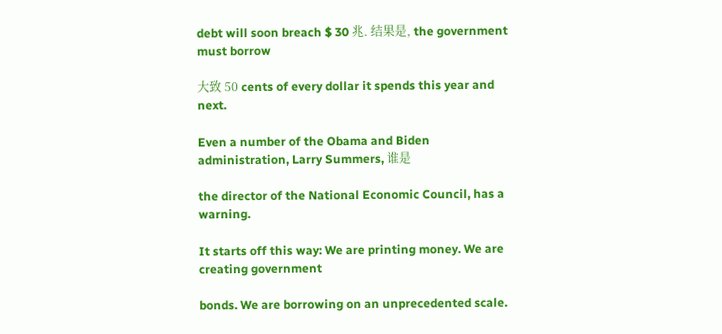debt will soon breach $ 30 兆. 结果是, the government must borrow

大致 50 cents of every dollar it spends this year and next.

Even a number of the Obama and Biden administration, Larry Summers, 谁是

the director of the National Economic Council, has a warning.

It starts off this way: We are printing money. We are creating government

bonds. We are borrowing on an unprecedented scale.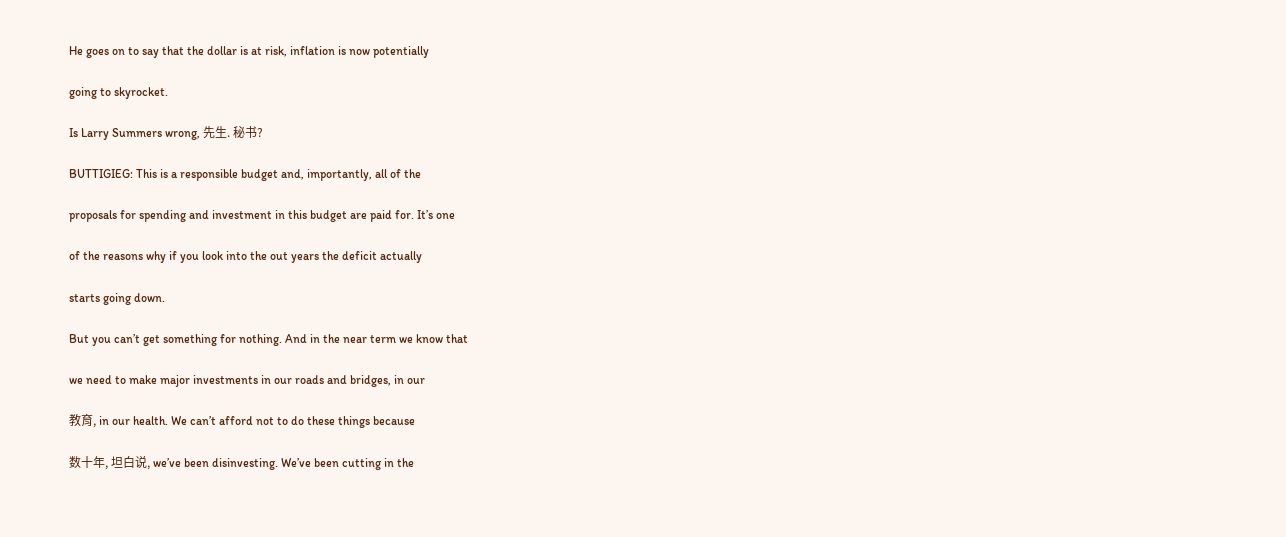He goes on to say that the dollar is at risk, inflation is now potentially

going to skyrocket.

Is Larry Summers wrong, 先生. 秘书?

BUTTIGIEG: This is a responsible budget and, importantly, all of the

proposals for spending and investment in this budget are paid for. It’s one

of the reasons why if you look into the out years the deficit actually

starts going down.

But you can’t get something for nothing. And in the near term we know that

we need to make major investments in our roads and bridges, in our

教育, in our health. We can’t afford not to do these things because

数十年, 坦白说, we’ve been disinvesting. We’ve been cutting in the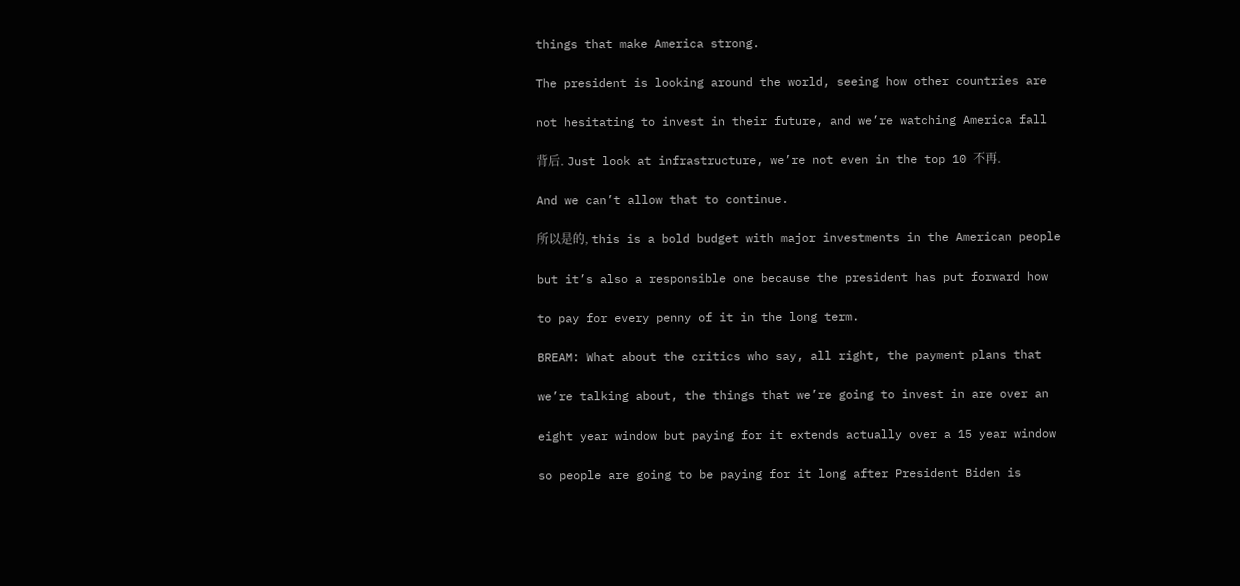things that make America strong.

The president is looking around the world, seeing how other countries are

not hesitating to invest in their future, and we’re watching America fall

背后. Just look at infrastructure, we’re not even in the top 10 不再.

And we can’t allow that to continue.

所以是的, this is a bold budget with major investments in the American people

but it’s also a responsible one because the president has put forward how

to pay for every penny of it in the long term.

BREAM: What about the critics who say, all right, the payment plans that

we’re talking about, the things that we’re going to invest in are over an

eight year window but paying for it extends actually over a 15 year window

so people are going to be paying for it long after President Biden is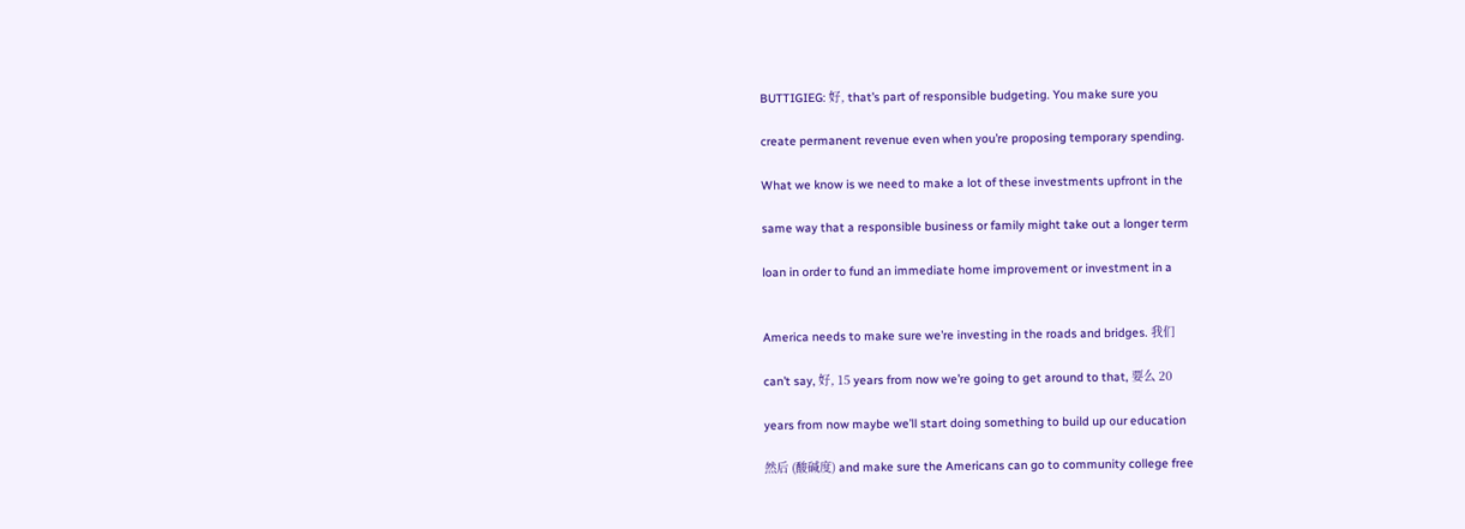BUTTIGIEG: 好, that’s part of responsible budgeting. You make sure you

create permanent revenue even when you’re proposing temporary spending.

What we know is we need to make a lot of these investments upfront in the

same way that a responsible business or family might take out a longer term

loan in order to fund an immediate home improvement or investment in a


America needs to make sure we’re investing in the roads and bridges. 我们

can’t say, 好, 15 years from now we’re going to get around to that, 要么 20

years from now maybe we’ll start doing something to build up our education

然后 (酸碱度) and make sure the Americans can go to community college free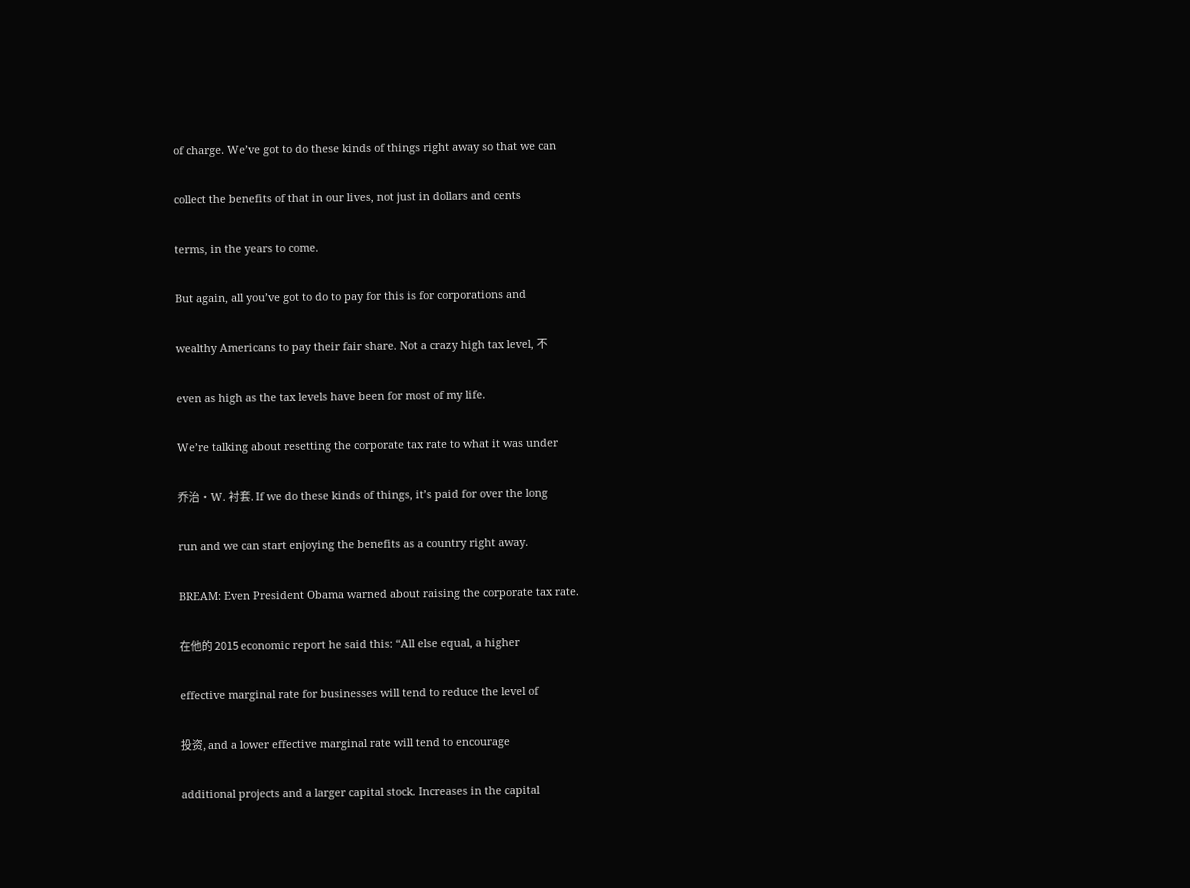of charge. We’ve got to do these kinds of things right away so that we can

collect the benefits of that in our lives, not just in dollars and cents

terms, in the years to come.

But again, all you’ve got to do to pay for this is for corporations and

wealthy Americans to pay their fair share. Not a crazy high tax level, 不

even as high as the tax levels have been for most of my life.

We’re talking about resetting the corporate tax rate to what it was under

乔治·W. 衬套. If we do these kinds of things, it’s paid for over the long

run and we can start enjoying the benefits as a country right away.

BREAM: Even President Obama warned about raising the corporate tax rate.

在他的 2015 economic report he said this: “All else equal, a higher

effective marginal rate for businesses will tend to reduce the level of

投资, and a lower effective marginal rate will tend to encourage

additional projects and a larger capital stock. Increases in the capital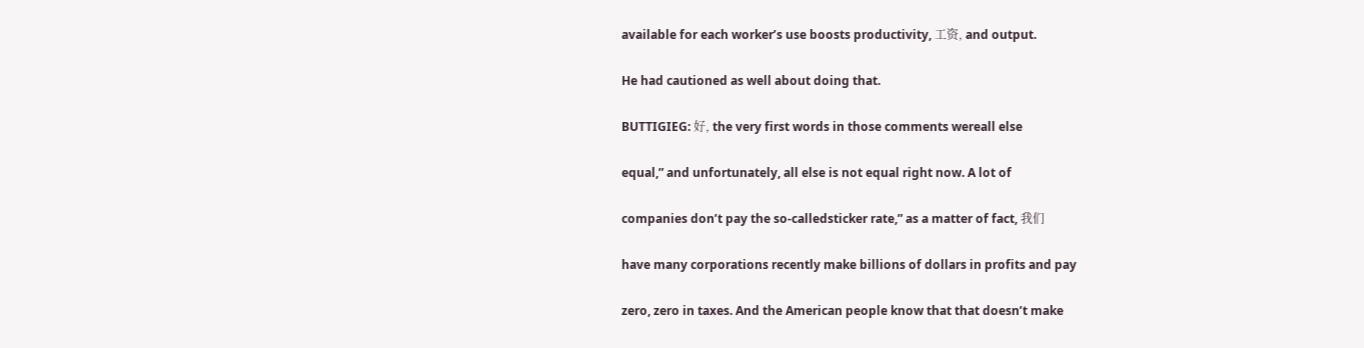available for each worker’s use boosts productivity, 工资, and output.

He had cautioned as well about doing that.

BUTTIGIEG: 好, the very first words in those comments wereall else

equal,” and unfortunately, all else is not equal right now. A lot of

companies don’t pay the so-calledsticker rate,” as a matter of fact, 我们

have many corporations recently make billions of dollars in profits and pay

zero, zero in taxes. And the American people know that that doesn’t make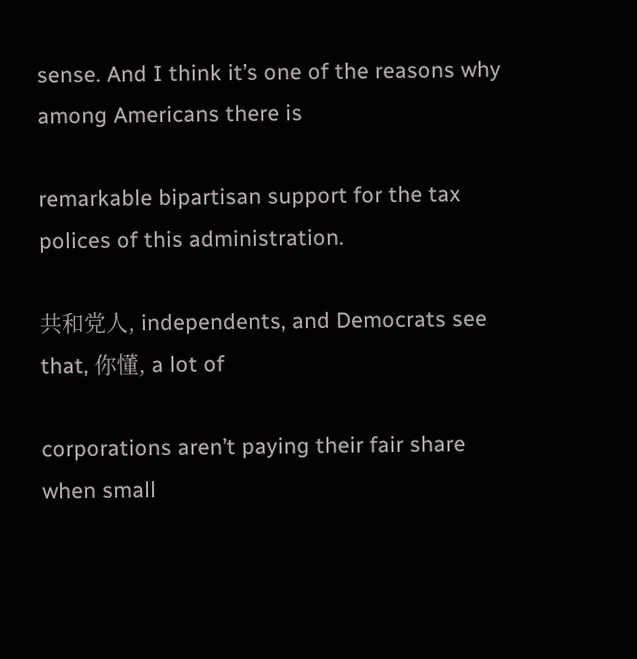sense. And I think it’s one of the reasons why among Americans there is

remarkable bipartisan support for the tax polices of this administration.

共和党人, independents, and Democrats see that, 你懂, a lot of

corporations aren’t paying their fair share when small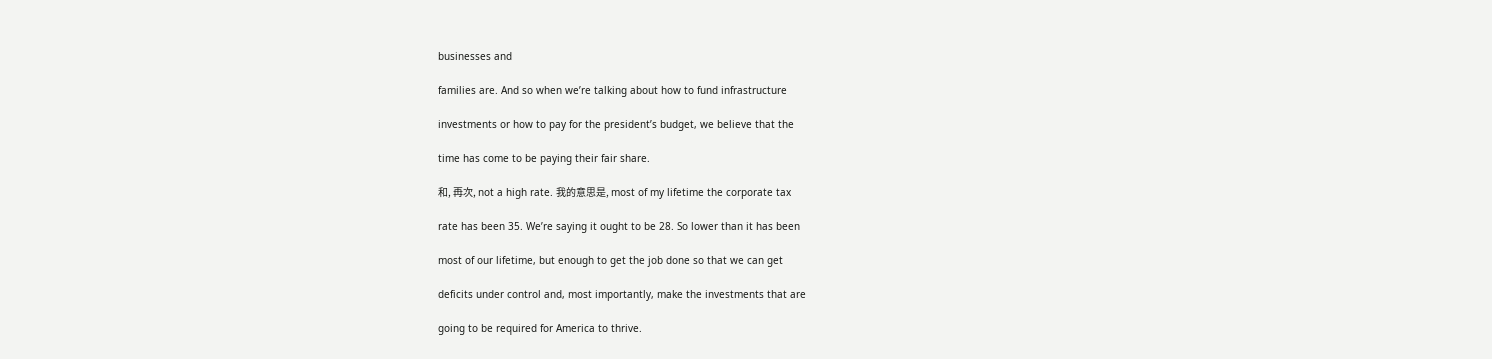businesses and

families are. And so when we’re talking about how to fund infrastructure

investments or how to pay for the president’s budget, we believe that the

time has come to be paying their fair share.

和, 再次, not a high rate. 我的意思是, most of my lifetime the corporate tax

rate has been 35. We’re saying it ought to be 28. So lower than it has been

most of our lifetime, but enough to get the job done so that we can get

deficits under control and, most importantly, make the investments that are

going to be required for America to thrive.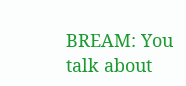BREAM: You talk about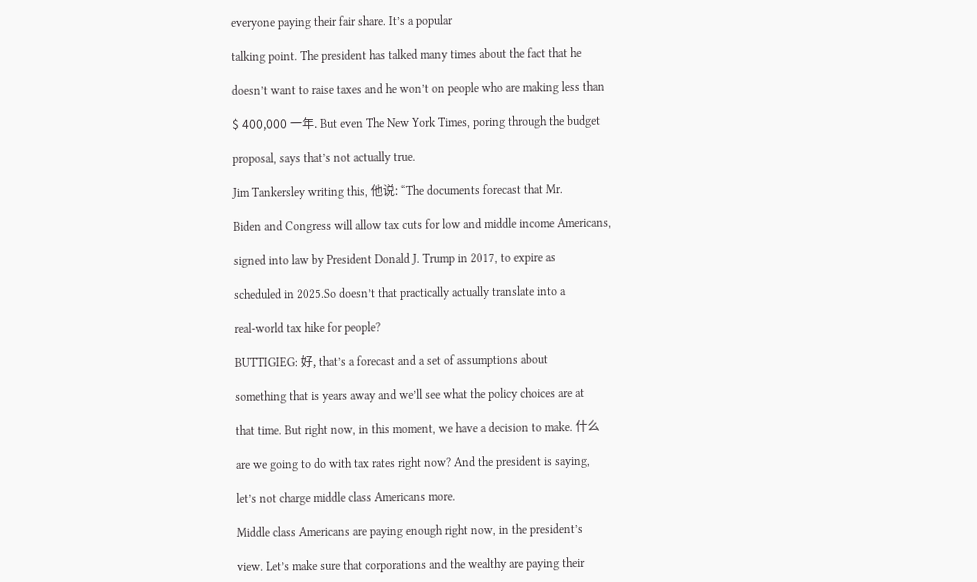everyone paying their fair share. It’s a popular

talking point. The president has talked many times about the fact that he

doesn’t want to raise taxes and he won’t on people who are making less than

$ 400,000 一年. But even The New York Times, poring through the budget

proposal, says that’s not actually true.

Jim Tankersley writing this, 他说: “The documents forecast that Mr.

Biden and Congress will allow tax cuts for low and middle income Americans,

signed into law by President Donald J. Trump in 2017, to expire as

scheduled in 2025.So doesn’t that practically actually translate into a

real-world tax hike for people?

BUTTIGIEG: 好, that’s a forecast and a set of assumptions about

something that is years away and we’ll see what the policy choices are at

that time. But right now, in this moment, we have a decision to make. 什么

are we going to do with tax rates right now? And the president is saying,

let’s not charge middle class Americans more.

Middle class Americans are paying enough right now, in the president’s

view. Let’s make sure that corporations and the wealthy are paying their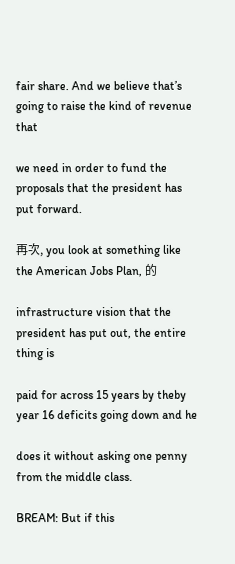fair share. And we believe that’s going to raise the kind of revenue that

we need in order to fund the proposals that the president has put forward.

再次, you look at something like the American Jobs Plan, 的

infrastructure vision that the president has put out, the entire thing is

paid for across 15 years by theby year 16 deficits going down and he

does it without asking one penny from the middle class.

BREAM: But if this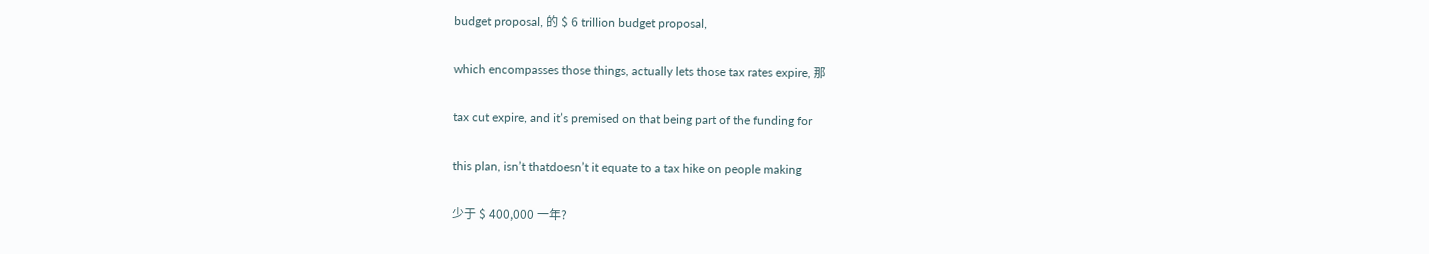budget proposal, 的 $ 6 trillion budget proposal,

which encompasses those things, actually lets those tax rates expire, 那

tax cut expire, and it’s premised on that being part of the funding for

this plan, isn’t thatdoesn’t it equate to a tax hike on people making

少于 $ 400,000 一年?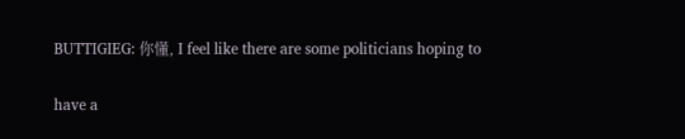BUTTIGIEG: 你懂, I feel like there are some politicians hoping to

have a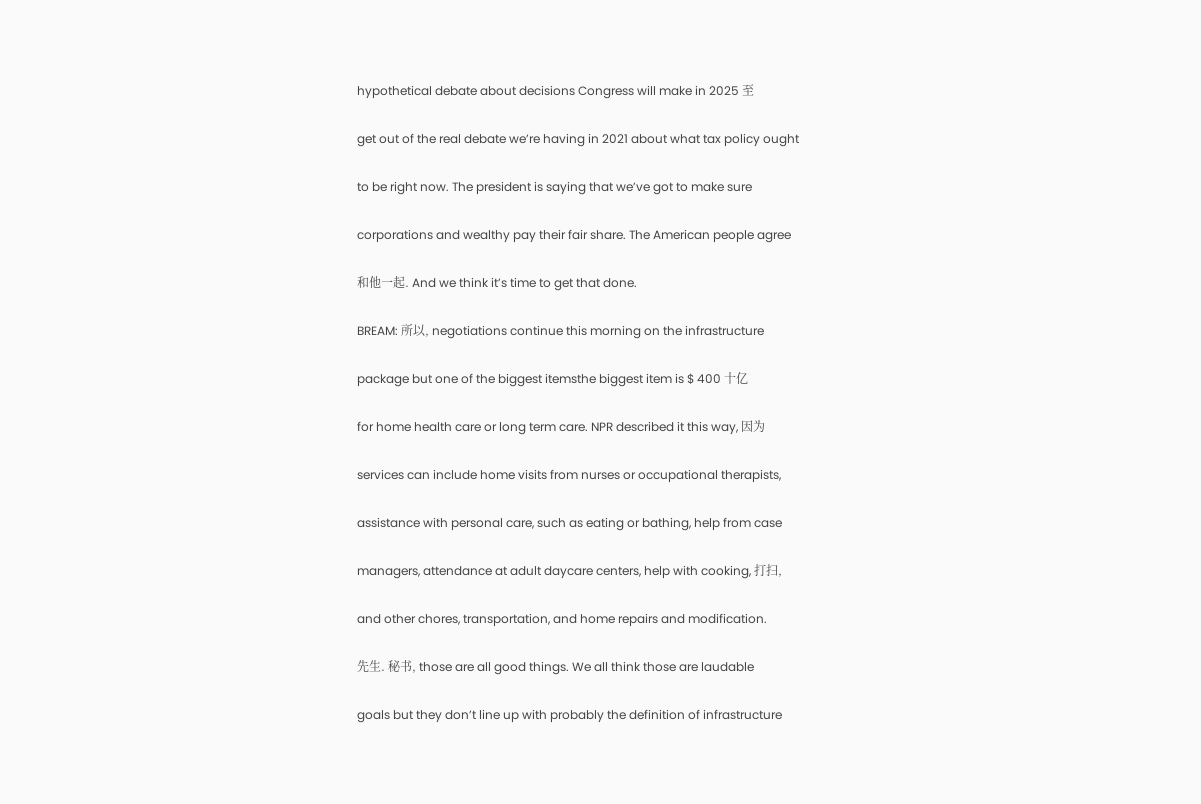hypothetical debate about decisions Congress will make in 2025 至

get out of the real debate we’re having in 2021 about what tax policy ought

to be right now. The president is saying that we’ve got to make sure

corporations and wealthy pay their fair share. The American people agree

和他一起. And we think it’s time to get that done.

BREAM: 所以, negotiations continue this morning on the infrastructure

package but one of the biggest itemsthe biggest item is $ 400 十亿

for home health care or long term care. NPR described it this way, 因为

services can include home visits from nurses or occupational therapists,

assistance with personal care, such as eating or bathing, help from case

managers, attendance at adult daycare centers, help with cooking, 打扫,

and other chores, transportation, and home repairs and modification.

先生. 秘书, those are all good things. We all think those are laudable

goals but they don’t line up with probably the definition of infrastructure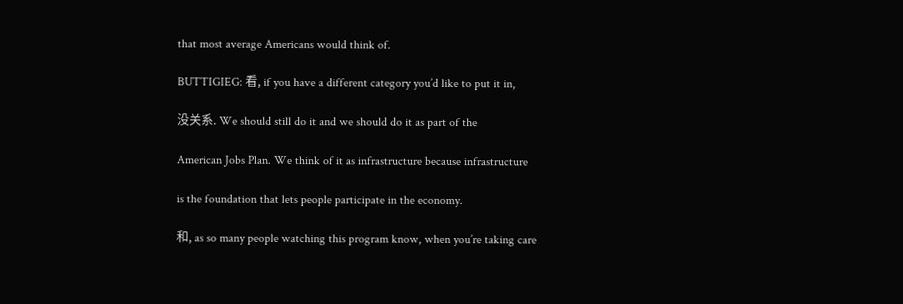that most average Americans would think of.

BUTTIGIEG: 看, if you have a different category you’d like to put it in,

没关系. We should still do it and we should do it as part of the

American Jobs Plan. We think of it as infrastructure because infrastructure

is the foundation that lets people participate in the economy.

和, as so many people watching this program know, when you’re taking care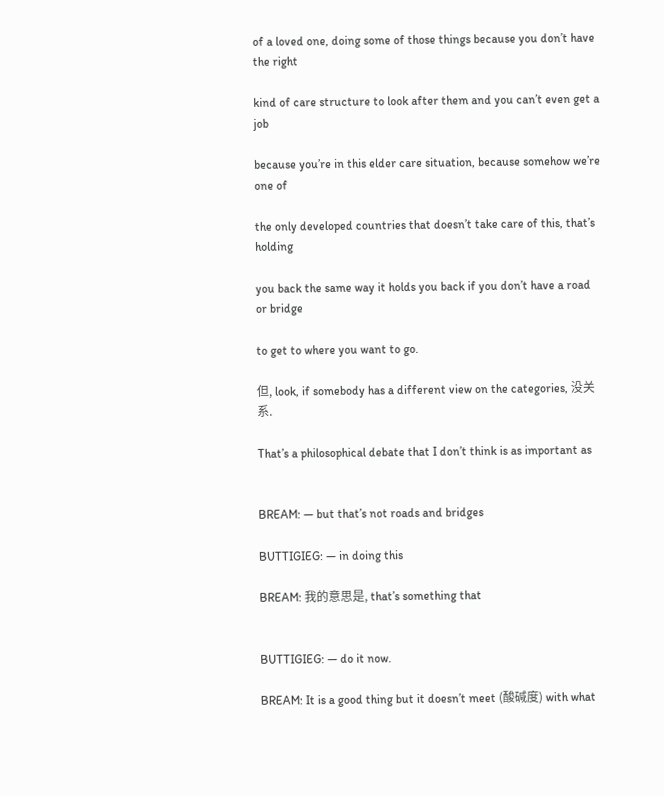of a loved one, doing some of those things because you don’t have the right

kind of care structure to look after them and you can’t even get a job

because you’re in this elder care situation, because somehow we’re one of

the only developed countries that doesn’t take care of this, that’s holding

you back the same way it holds you back if you don’t have a road or bridge

to get to where you want to go.

但, look, if somebody has a different view on the categories, 没关系.

That’s a philosophical debate that I don’t think is as important as


BREAM: — but that’s not roads and bridges

BUTTIGIEG: — in doing this

BREAM: 我的意思是, that’s something that


BUTTIGIEG: — do it now.

BREAM: It is a good thing but it doesn’t meet (酸碱度) with what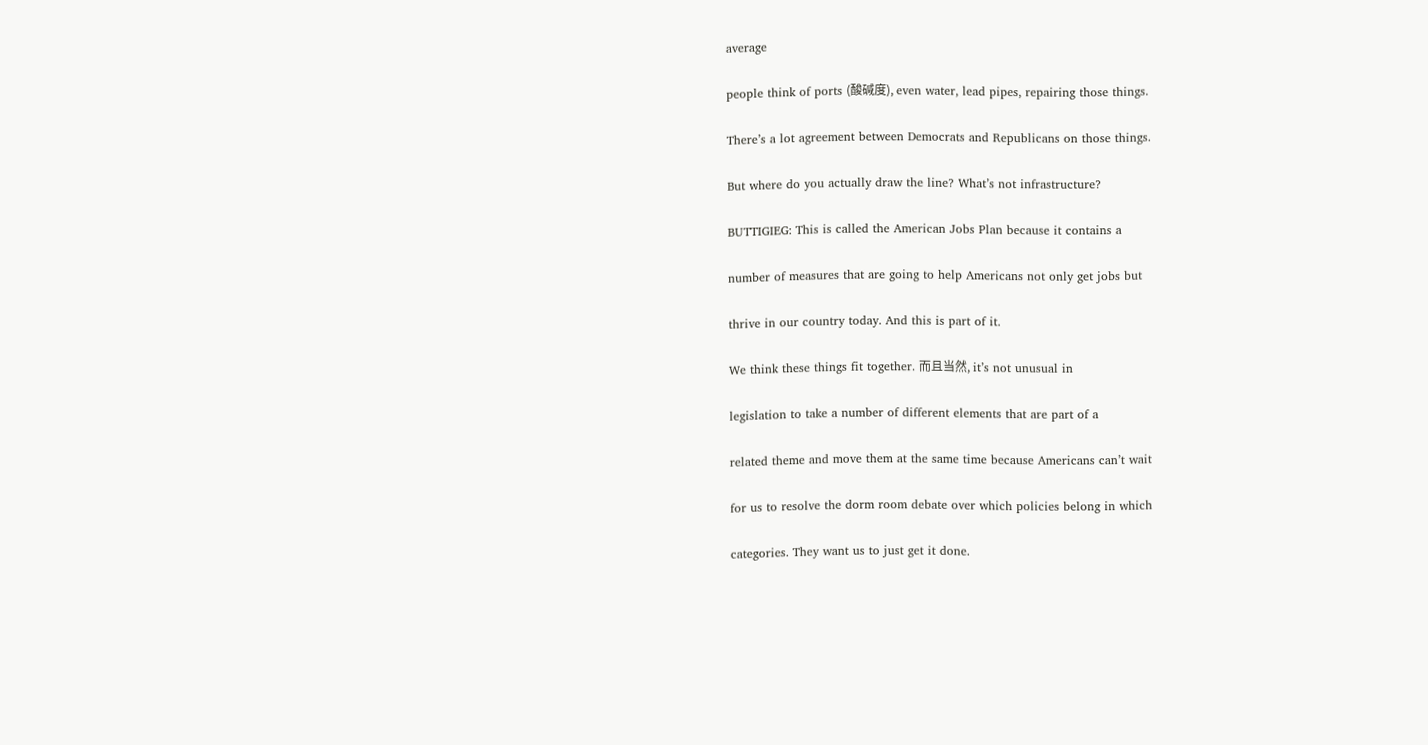average

people think of ports (酸碱度), even water, lead pipes, repairing those things.

There’s a lot agreement between Democrats and Republicans on those things.

But where do you actually draw the line? What’s not infrastructure?

BUTTIGIEG: This is called the American Jobs Plan because it contains a

number of measures that are going to help Americans not only get jobs but

thrive in our country today. And this is part of it.

We think these things fit together. 而且当然, it’s not unusual in

legislation to take a number of different elements that are part of a

related theme and move them at the same time because Americans can’t wait

for us to resolve the dorm room debate over which policies belong in which

categories. They want us to just get it done.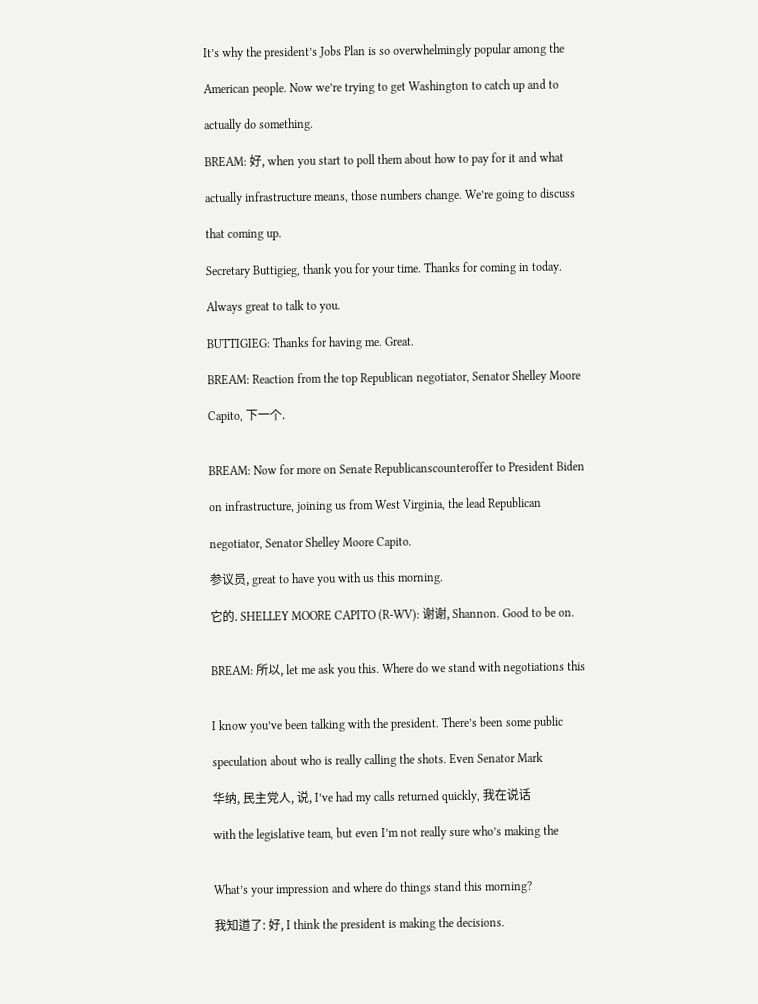It’s why the president’s Jobs Plan is so overwhelmingly popular among the

American people. Now we’re trying to get Washington to catch up and to

actually do something.

BREAM: 好, when you start to poll them about how to pay for it and what

actually infrastructure means, those numbers change. We’re going to discuss

that coming up.

Secretary Buttigieg, thank you for your time. Thanks for coming in today.

Always great to talk to you.

BUTTIGIEG: Thanks for having me. Great.

BREAM: Reaction from the top Republican negotiator, Senator Shelley Moore

Capito, 下一个.


BREAM: Now for more on Senate Republicanscounteroffer to President Biden

on infrastructure, joining us from West Virginia, the lead Republican

negotiator, Senator Shelley Moore Capito.

参议员, great to have you with us this morning.

它的. SHELLEY MOORE CAPITO (R-WV): 谢谢, Shannon. Good to be on.


BREAM: 所以, let me ask you this. Where do we stand with negotiations this


I know you’ve been talking with the president. There’s been some public

speculation about who is really calling the shots. Even Senator Mark

华纳, 民主党人, 说, I’ve had my calls returned quickly, 我在说话

with the legislative team, but even I’m not really sure who’s making the


What’s your impression and where do things stand this morning?

我知道了: 好, I think the president is making the decisions.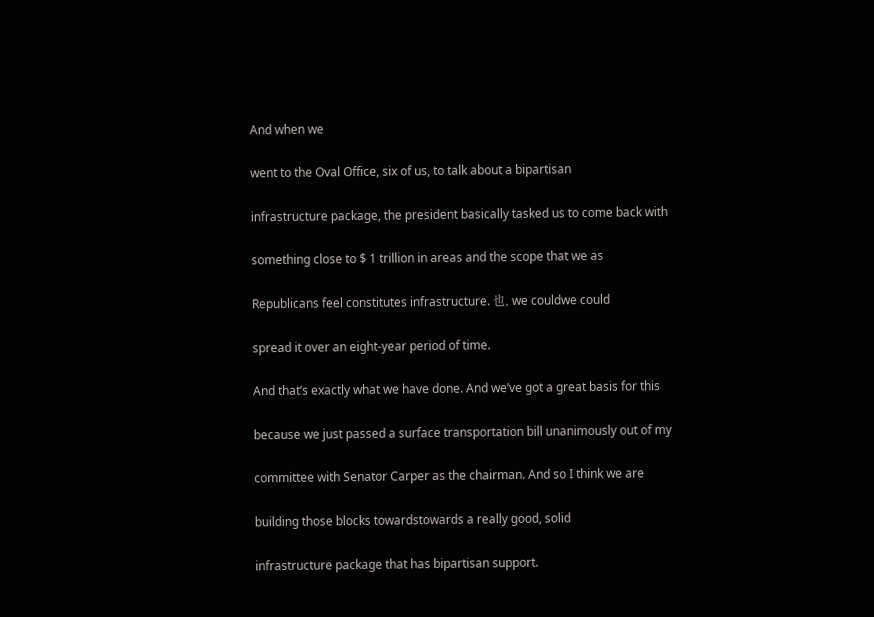And when we

went to the Oval Office, six of us, to talk about a bipartisan

infrastructure package, the president basically tasked us to come back with

something close to $ 1 trillion in areas and the scope that we as

Republicans feel constitutes infrastructure. 也, we couldwe could

spread it over an eight-year period of time.

And that’s exactly what we have done. And we’ve got a great basis for this

because we just passed a surface transportation bill unanimously out of my

committee with Senator Carper as the chairman. And so I think we are

building those blocks towardstowards a really good, solid

infrastructure package that has bipartisan support.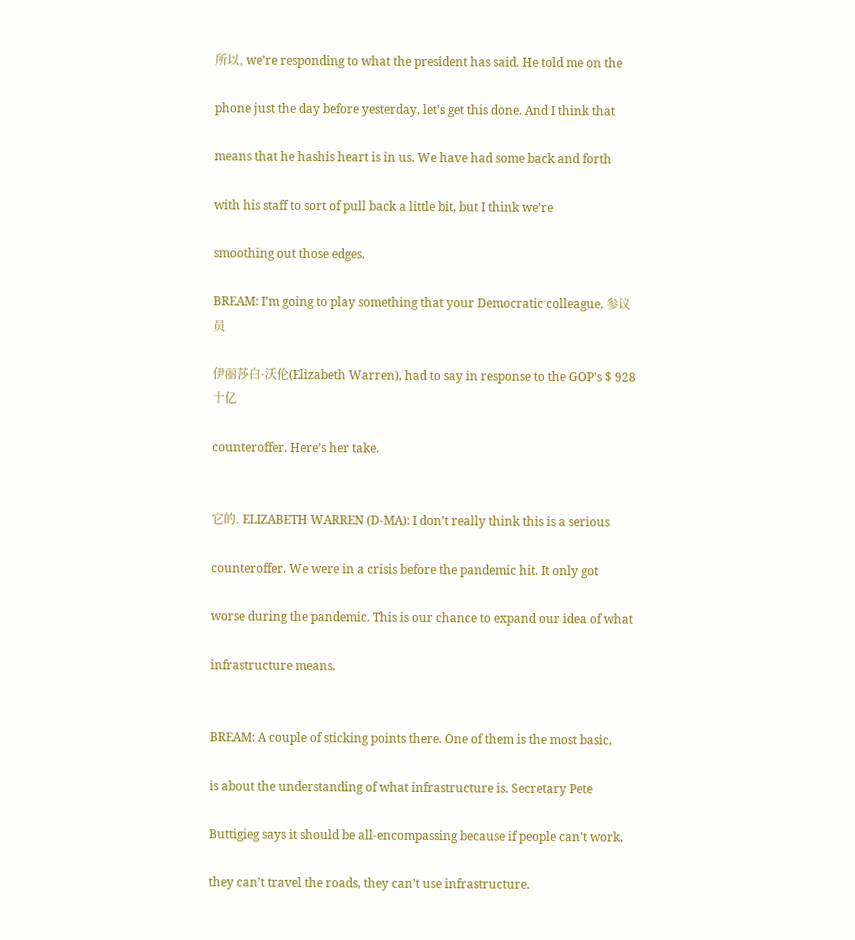所以, we’re responding to what the president has said. He told me on the

phone just the day before yesterday, let’s get this done. And I think that

means that he hashis heart is in us. We have had some back and forth

with his staff to sort of pull back a little bit, but I think we’re

smoothing out those edges.

BREAM: I’m going to play something that your Democratic colleague, 参议员

伊丽莎白·沃伦(Elizabeth Warren), had to say in response to the GOP’s $ 928 十亿

counteroffer. Here’s her take.


它的. ELIZABETH WARREN (D-MA): I don’t really think this is a serious

counteroffer. We were in a crisis before the pandemic hit. It only got

worse during the pandemic. This is our chance to expand our idea of what

infrastructure means.


BREAM: A couple of sticking points there. One of them is the most basic,

is about the understanding of what infrastructure is. Secretary Pete

Buttigieg says it should be all-encompassing because if people can’t work,

they can’t travel the roads, they can’t use infrastructure.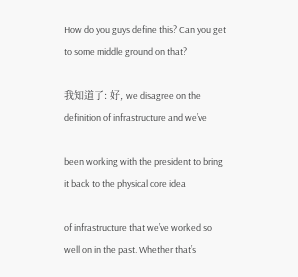How do you guys define this? Can you get to some middle ground on that?

我知道了: 好, we disagree on the definition of infrastructure and we’ve

been working with the president to bring it back to the physical core idea

of infrastructure that we’ve worked so well on in the past. Whether that’s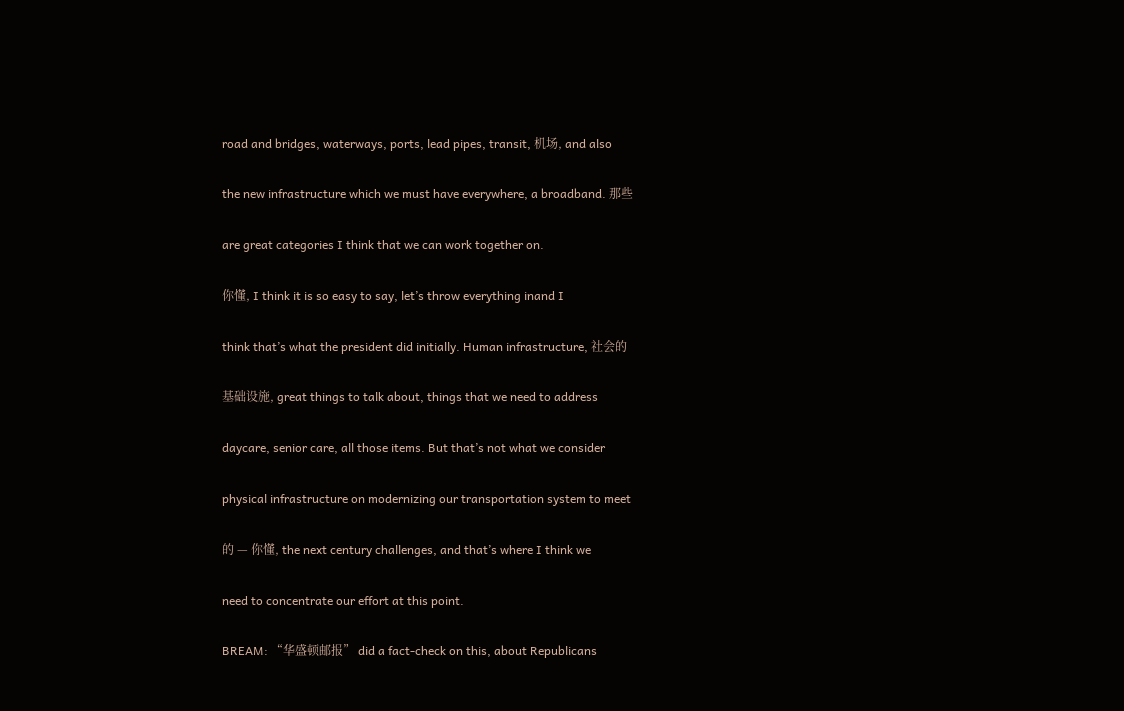road and bridges, waterways, ports, lead pipes, transit, 机场, and also

the new infrastructure which we must have everywhere, a broadband. 那些

are great categories I think that we can work together on.

你懂, I think it is so easy to say, let’s throw everything inand I

think that’s what the president did initially. Human infrastructure, 社会的

基础设施, great things to talk about, things that we need to address

daycare, senior care, all those items. But that’s not what we consider

physical infrastructure on modernizing our transportation system to meet

的 — 你懂, the next century challenges, and that’s where I think we

need to concentrate our effort at this point.

BREAM: “华盛顿邮报” did a fact-check on this, about Republicans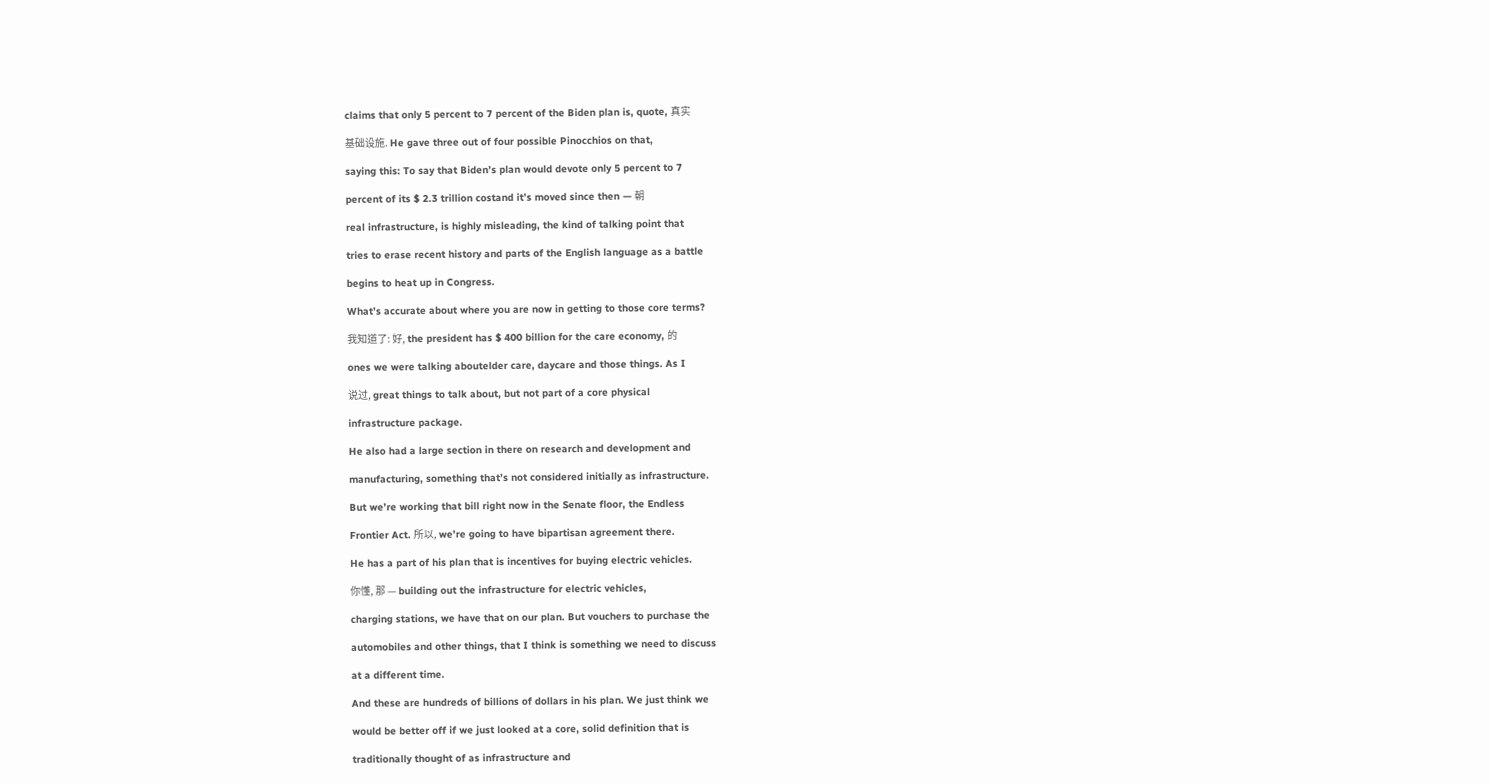claims that only 5 percent to 7 percent of the Biden plan is, quote, 真实

基础设施. He gave three out of four possible Pinocchios on that,

saying this: To say that Biden’s plan would devote only 5 percent to 7

percent of its $ 2.3 trillion costand it’s moved since then — 朝

real infrastructure, is highly misleading, the kind of talking point that

tries to erase recent history and parts of the English language as a battle

begins to heat up in Congress.

What’s accurate about where you are now in getting to those core terms?

我知道了: 好, the president has $ 400 billion for the care economy, 的

ones we were talking aboutelder care, daycare and those things. As I

说过, great things to talk about, but not part of a core physical

infrastructure package.

He also had a large section in there on research and development and

manufacturing, something that’s not considered initially as infrastructure.

But we’re working that bill right now in the Senate floor, the Endless

Frontier Act. 所以, we’re going to have bipartisan agreement there.

He has a part of his plan that is incentives for buying electric vehicles.

你懂, 那 — building out the infrastructure for electric vehicles,

charging stations, we have that on our plan. But vouchers to purchase the

automobiles and other things, that I think is something we need to discuss

at a different time.

And these are hundreds of billions of dollars in his plan. We just think we

would be better off if we just looked at a core, solid definition that is

traditionally thought of as infrastructure and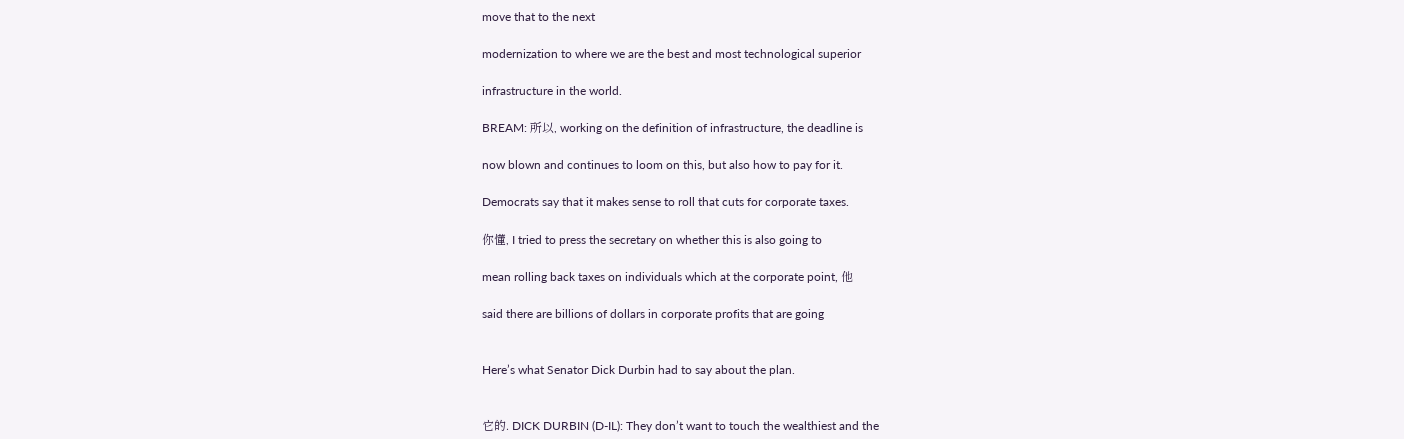move that to the next

modernization to where we are the best and most technological superior

infrastructure in the world.

BREAM: 所以, working on the definition of infrastructure, the deadline is

now blown and continues to loom on this, but also how to pay for it.

Democrats say that it makes sense to roll that cuts for corporate taxes.

你懂, I tried to press the secretary on whether this is also going to

mean rolling back taxes on individuals which at the corporate point, 他

said there are billions of dollars in corporate profits that are going


Here’s what Senator Dick Durbin had to say about the plan.


它的. DICK DURBIN (D-IL): They don’t want to touch the wealthiest and the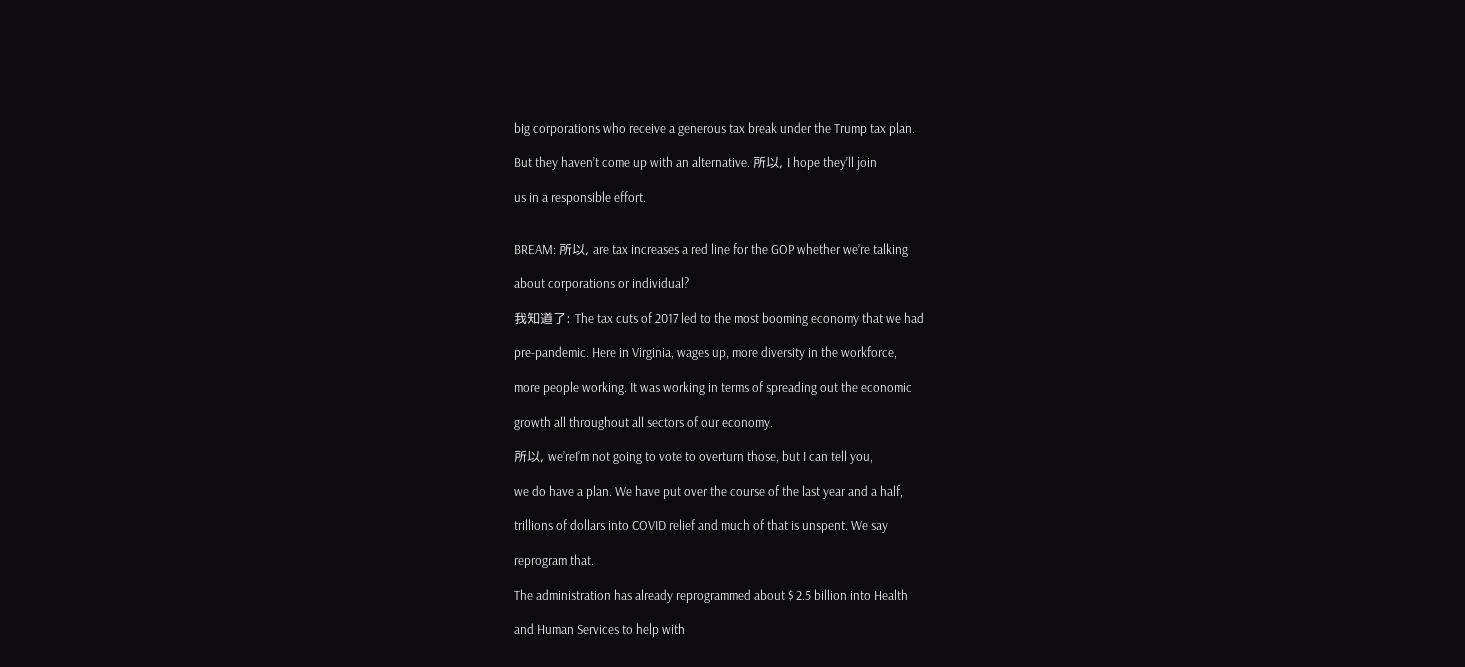big corporations who receive a generous tax break under the Trump tax plan.

But they haven’t come up with an alternative. 所以, I hope they’ll join

us in a responsible effort.


BREAM: 所以, are tax increases a red line for the GOP whether we’re talking

about corporations or individual?

我知道了: The tax cuts of 2017 led to the most booming economy that we had

pre-pandemic. Here in Virginia, wages up, more diversity in the workforce,

more people working. It was working in terms of spreading out the economic

growth all throughout all sectors of our economy.

所以, we’reI’m not going to vote to overturn those, but I can tell you,

we do have a plan. We have put over the course of the last year and a half,

trillions of dollars into COVID relief and much of that is unspent. We say

reprogram that.

The administration has already reprogrammed about $ 2.5 billion into Health

and Human Services to help with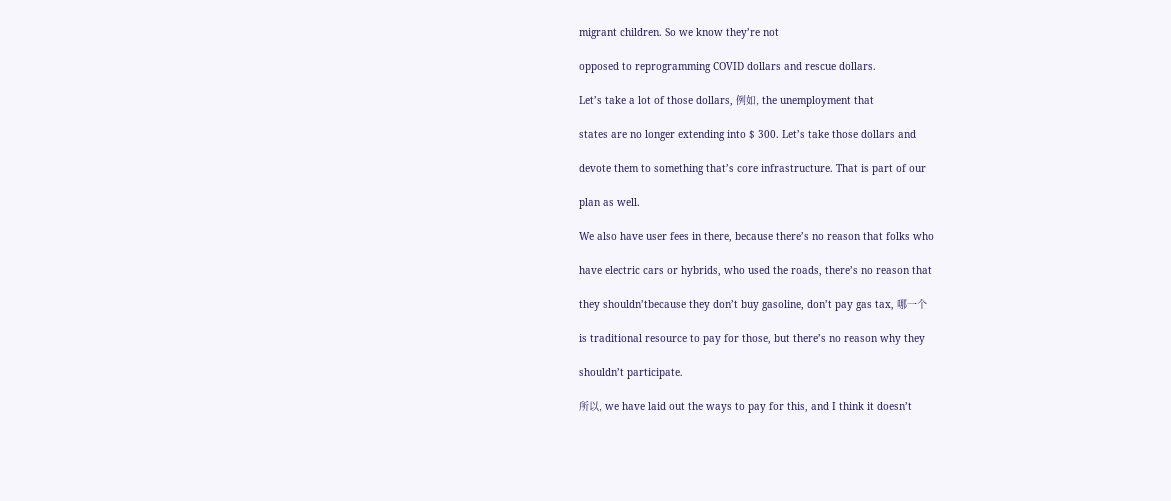migrant children. So we know they’re not

opposed to reprogramming COVID dollars and rescue dollars.

Let’s take a lot of those dollars, 例如, the unemployment that

states are no longer extending into $ 300. Let’s take those dollars and

devote them to something that’s core infrastructure. That is part of our

plan as well.

We also have user fees in there, because there’s no reason that folks who

have electric cars or hybrids, who used the roads, there’s no reason that

they shouldn’tbecause they don’t buy gasoline, don’t pay gas tax, 哪一个

is traditional resource to pay for those, but there’s no reason why they

shouldn’t participate.

所以, we have laid out the ways to pay for this, and I think it doesn’t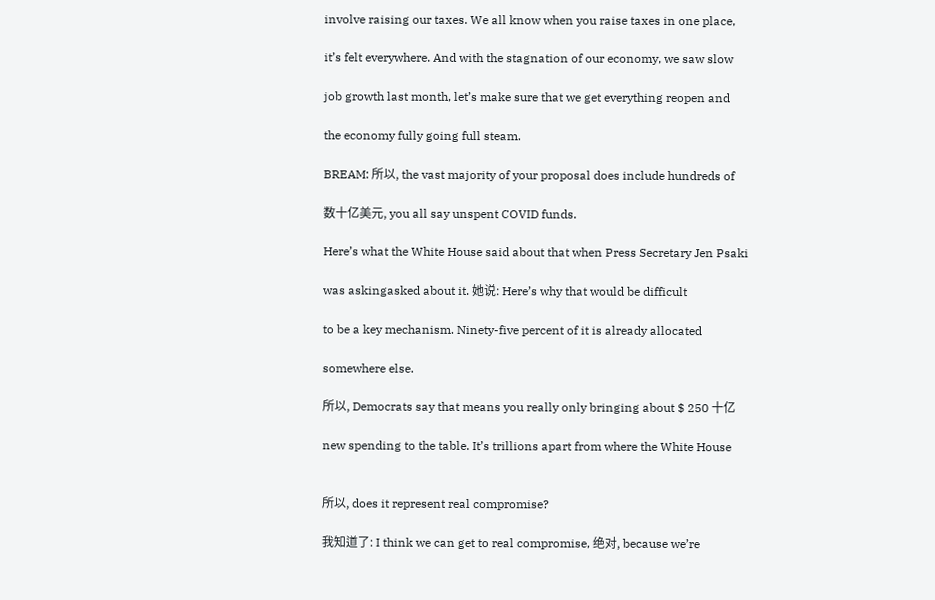involve raising our taxes. We all know when you raise taxes in one place,

it’s felt everywhere. And with the stagnation of our economy, we saw slow

job growth last month, let’s make sure that we get everything reopen and

the economy fully going full steam.

BREAM: 所以, the vast majority of your proposal does include hundreds of

数十亿美元, you all say unspent COVID funds.

Here’s what the White House said about that when Press Secretary Jen Psaki

was askingasked about it. 她说: Here’s why that would be difficult

to be a key mechanism. Ninety-five percent of it is already allocated

somewhere else.

所以, Democrats say that means you really only bringing about $ 250 十亿

new spending to the table. It’s trillions apart from where the White House


所以, does it represent real compromise?

我知道了: I think we can get to real compromise, 绝对, because we’re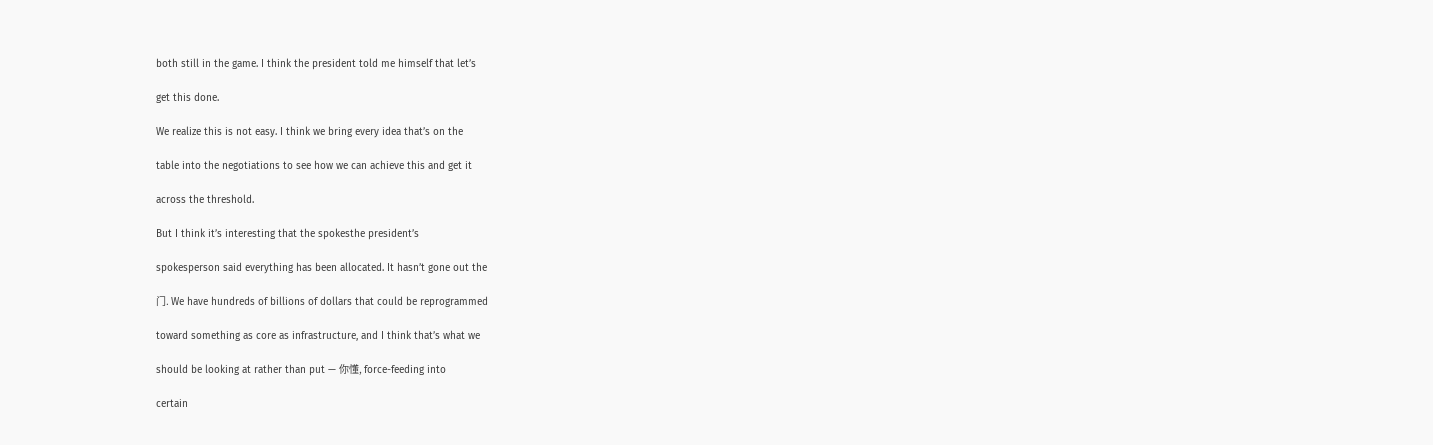both still in the game. I think the president told me himself that let’s

get this done.

We realize this is not easy. I think we bring every idea that’s on the

table into the negotiations to see how we can achieve this and get it

across the threshold.

But I think it’s interesting that the spokesthe president’s

spokesperson said everything has been allocated. It hasn’t gone out the

门. We have hundreds of billions of dollars that could be reprogrammed

toward something as core as infrastructure, and I think that’s what we

should be looking at rather than put — 你懂, force-feeding into

certain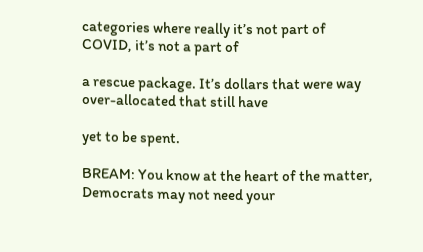categories where really it’s not part of COVID, it’s not a part of

a rescue package. It’s dollars that were way over-allocated that still have

yet to be spent.

BREAM: You know at the heart of the matter, Democrats may not need your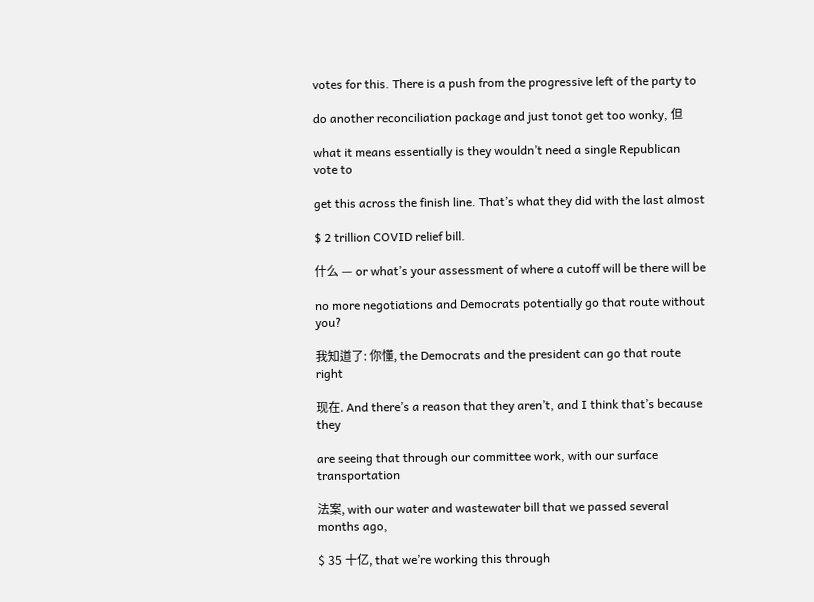votes for this. There is a push from the progressive left of the party to

do another reconciliation package and just tonot get too wonky, 但

what it means essentially is they wouldn’t need a single Republican vote to

get this across the finish line. That’s what they did with the last almost

$ 2 trillion COVID relief bill.

什么 — or what’s your assessment of where a cutoff will be there will be

no more negotiations and Democrats potentially go that route without you?

我知道了: 你懂, the Democrats and the president can go that route right

现在. And there’s a reason that they aren’t, and I think that’s because they

are seeing that through our committee work, with our surface transportation

法案, with our water and wastewater bill that we passed several months ago,

$ 35 十亿, that we’re working this through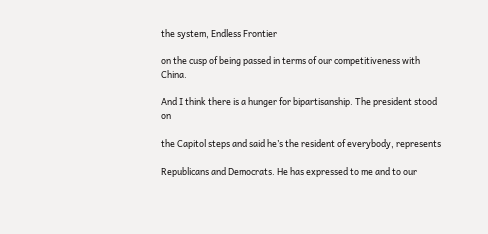the system, Endless Frontier

on the cusp of being passed in terms of our competitiveness with China.

And I think there is a hunger for bipartisanship. The president stood on

the Capitol steps and said he’s the resident of everybody, represents

Republicans and Democrats. He has expressed to me and to our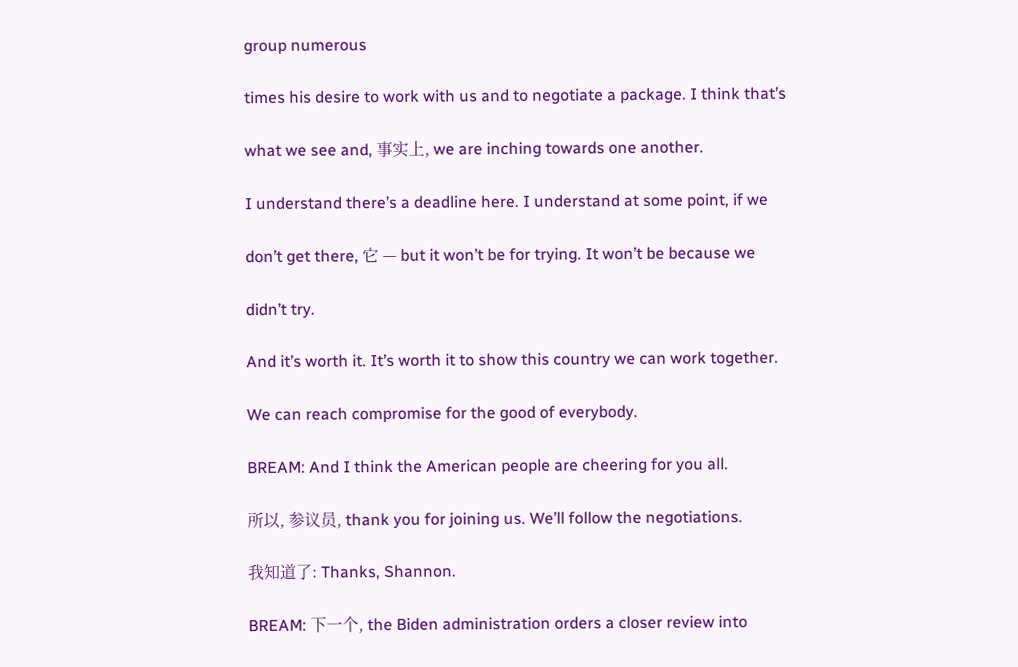group numerous

times his desire to work with us and to negotiate a package. I think that’s

what we see and, 事实上, we are inching towards one another.

I understand there’s a deadline here. I understand at some point, if we

don’t get there, 它 — but it won’t be for trying. It won’t be because we

didn’t try.

And it’s worth it. It’s worth it to show this country we can work together.

We can reach compromise for the good of everybody.

BREAM: And I think the American people are cheering for you all.

所以, 参议员, thank you for joining us. We’ll follow the negotiations.

我知道了: Thanks, Shannon.

BREAM: 下一个, the Biden administration orders a closer review into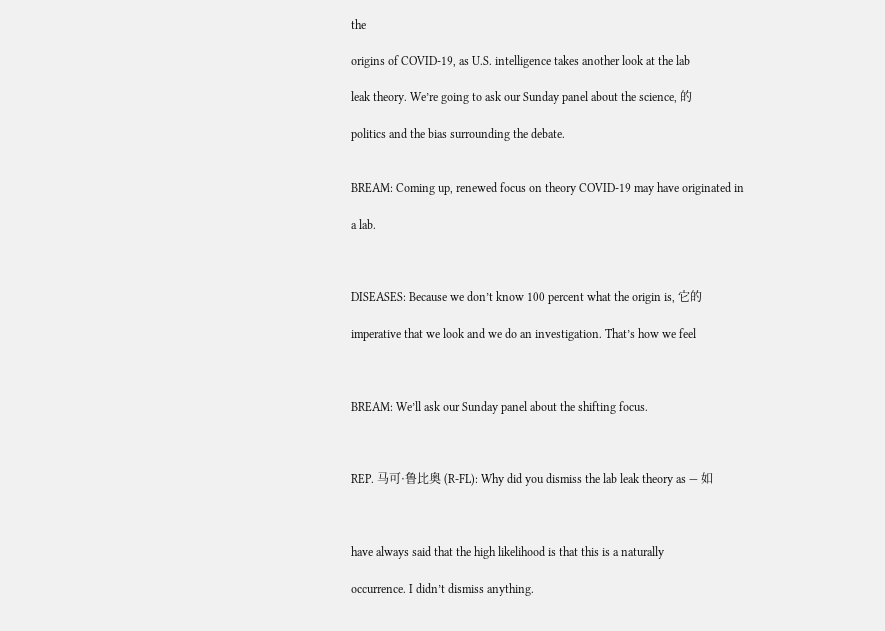the

origins of COVID-19, as U.S. intelligence takes another look at the lab

leak theory. We’re going to ask our Sunday panel about the science, 的

politics and the bias surrounding the debate.


BREAM: Coming up, renewed focus on theory COVID-19 may have originated in

a lab.



DISEASES: Because we don’t know 100 percent what the origin is, 它的

imperative that we look and we do an investigation. That’s how we feel



BREAM: We’ll ask our Sunday panel about the shifting focus.



REP. 马可·鲁比奥 (R-FL): Why did you dismiss the lab leak theory as — 如



have always said that the high likelihood is that this is a naturally

occurrence. I didn’t dismiss anything.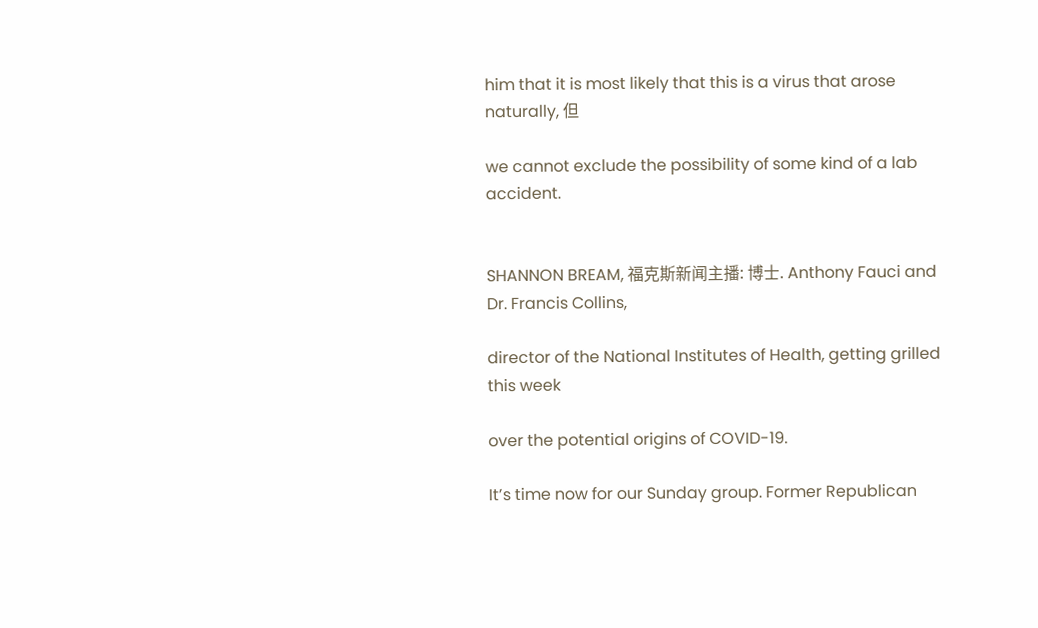him that it is most likely that this is a virus that arose naturally, 但

we cannot exclude the possibility of some kind of a lab accident.


SHANNON BREAM, 福克斯新闻主播: 博士. Anthony Fauci and Dr. Francis Collins,

director of the National Institutes of Health, getting grilled this week

over the potential origins of COVID-19.

It’s time now for our Sunday group. Former Republican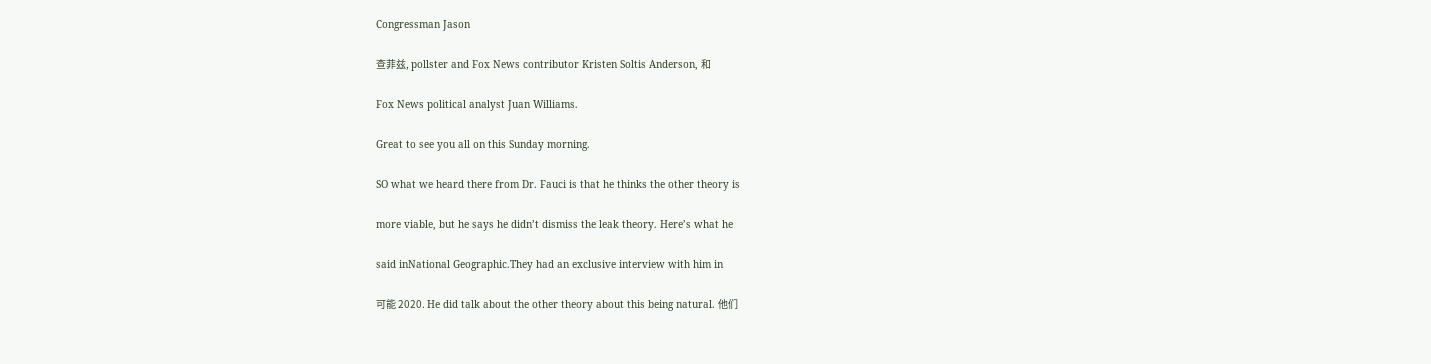Congressman Jason

查菲兹, pollster and Fox News contributor Kristen Soltis Anderson, 和

Fox News political analyst Juan Williams.

Great to see you all on this Sunday morning.

SO what we heard there from Dr. Fauci is that he thinks the other theory is

more viable, but he says he didn’t dismiss the leak theory. Here’s what he

said inNational Geographic.They had an exclusive interview with him in

可能 2020. He did talk about the other theory about this being natural. 他们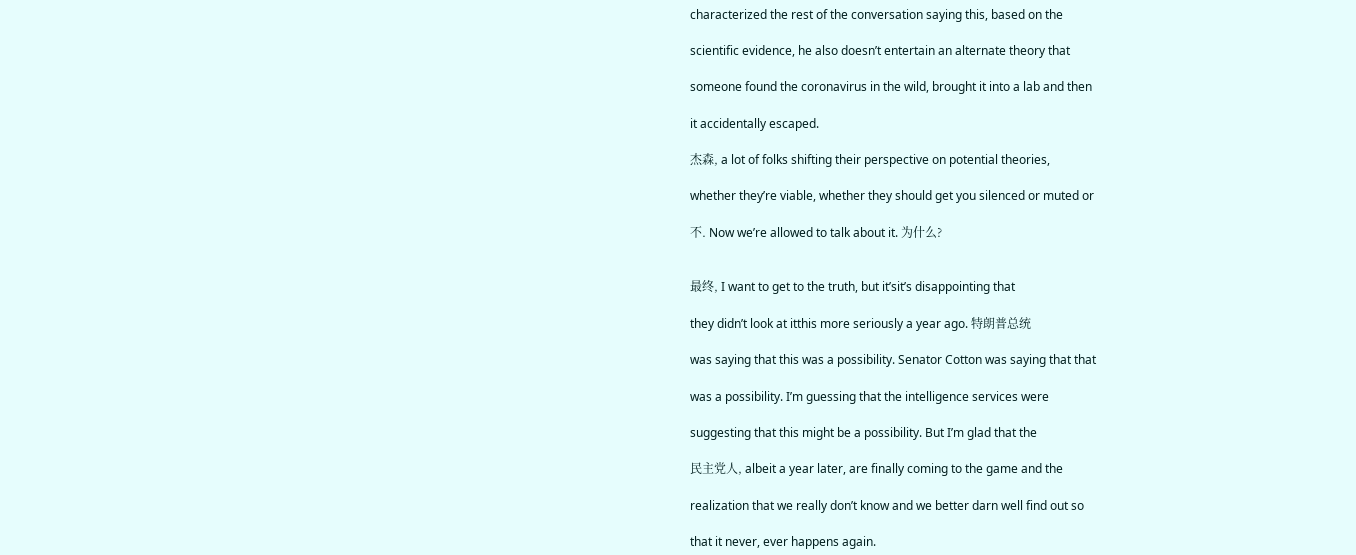characterized the rest of the conversation saying this, based on the

scientific evidence, he also doesn’t entertain an alternate theory that

someone found the coronavirus in the wild, brought it into a lab and then

it accidentally escaped.

杰森, a lot of folks shifting their perspective on potential theories,

whether they’re viable, whether they should get you silenced or muted or

不. Now we’re allowed to talk about it. 为什么?


最终, I want to get to the truth, but it’sit’s disappointing that

they didn’t look at itthis more seriously a year ago. 特朗普总统

was saying that this was a possibility. Senator Cotton was saying that that

was a possibility. I’m guessing that the intelligence services were

suggesting that this might be a possibility. But I’m glad that the

民主党人, albeit a year later, are finally coming to the game and the

realization that we really don’t know and we better darn well find out so

that it never, ever happens again.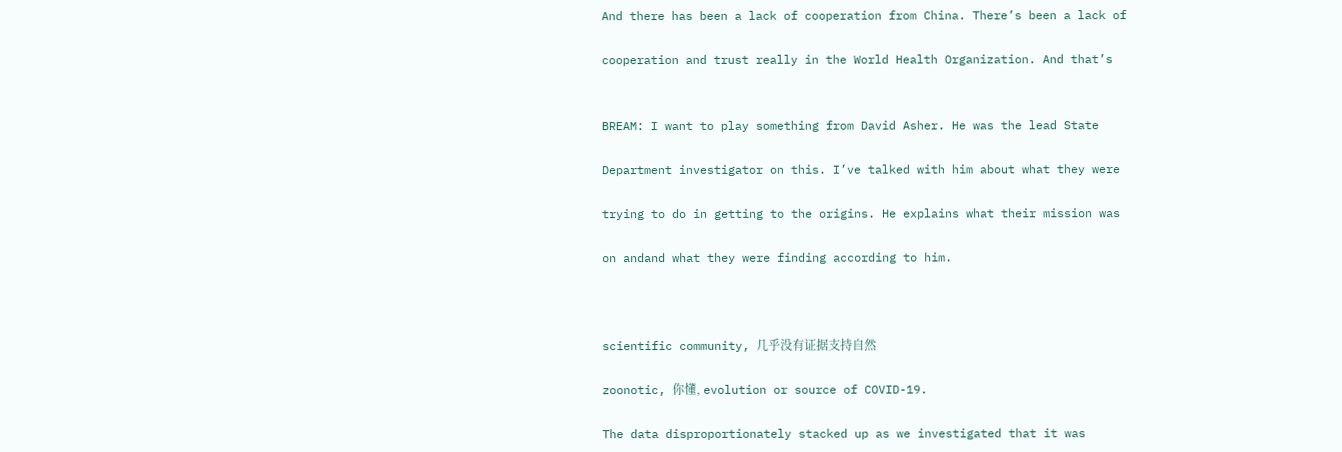And there has been a lack of cooperation from China. There’s been a lack of

cooperation and trust really in the World Health Organization. And that’s


BREAM: I want to play something from David Asher. He was the lead State

Department investigator on this. I’ve talked with him about what they were

trying to do in getting to the origins. He explains what their mission was

on andand what they were finding according to him.



scientific community, 几乎没有证据支持自然

zoonotic, 你懂, evolution or source of COVID-19.

The data disproportionately stacked up as we investigated that it was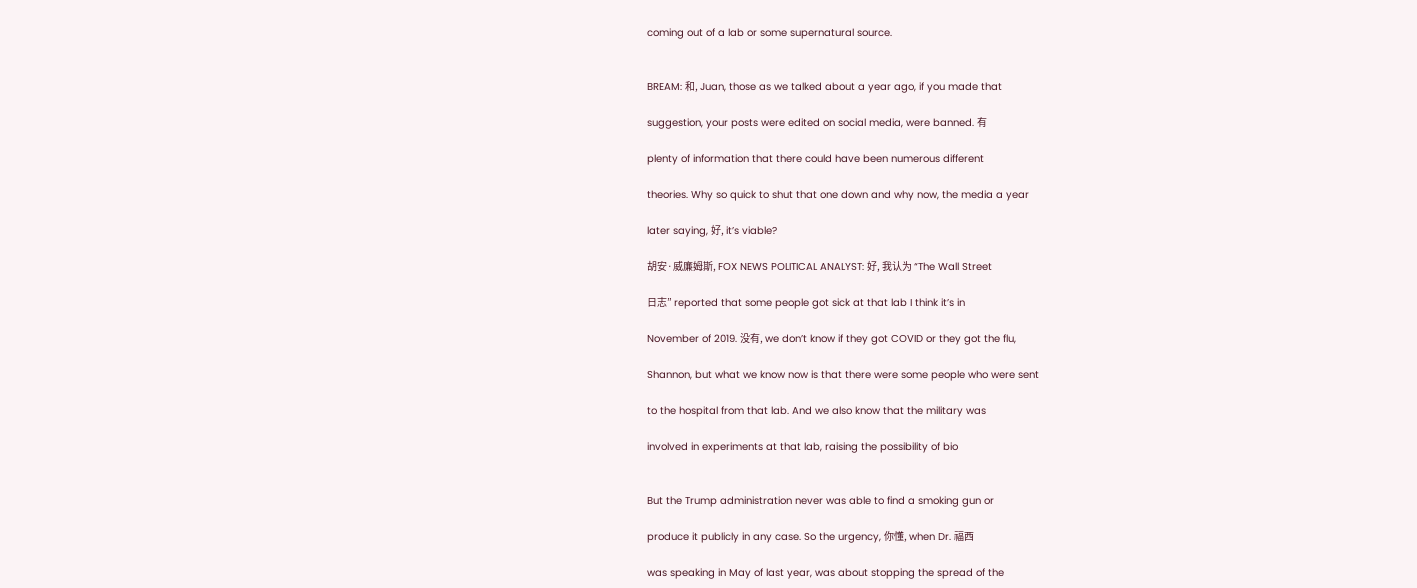coming out of a lab or some supernatural source.


BREAM: 和, Juan, those as we talked about a year ago, if you made that

suggestion, your posts were edited on social media, were banned. 有

plenty of information that there could have been numerous different

theories. Why so quick to shut that one down and why now, the media a year

later saying, 好, it’s viable?

胡安·威廉姆斯, FOX NEWS POLITICAL ANALYST: 好, 我认为 “The Wall Street

日志” reported that some people got sick at that lab I think it’s in

November of 2019. 没有, we don’t know if they got COVID or they got the flu,

Shannon, but what we know now is that there were some people who were sent

to the hospital from that lab. And we also know that the military was

involved in experiments at that lab, raising the possibility of bio


But the Trump administration never was able to find a smoking gun or

produce it publicly in any case. So the urgency, 你懂, when Dr. 福西

was speaking in May of last year, was about stopping the spread of the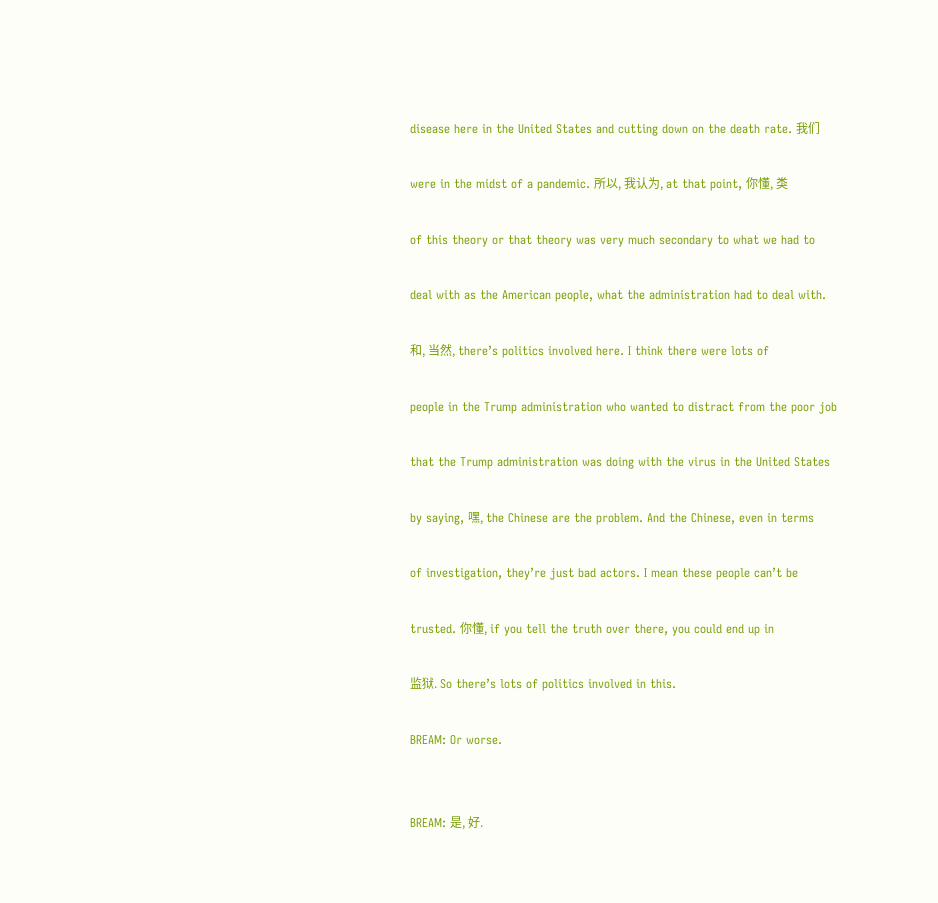disease here in the United States and cutting down on the death rate. 我们

were in the midst of a pandemic. 所以, 我认为, at that point, 你懂, 类

of this theory or that theory was very much secondary to what we had to

deal with as the American people, what the administration had to deal with.

和, 当然, there’s politics involved here. I think there were lots of

people in the Trump administration who wanted to distract from the poor job

that the Trump administration was doing with the virus in the United States

by saying, 嘿, the Chinese are the problem. And the Chinese, even in terms

of investigation, they’re just bad actors. I mean these people can’t be

trusted. 你懂, if you tell the truth over there, you could end up in

监狱. So there’s lots of politics involved in this.

BREAM: Or worse.


BREAM: 是, 好.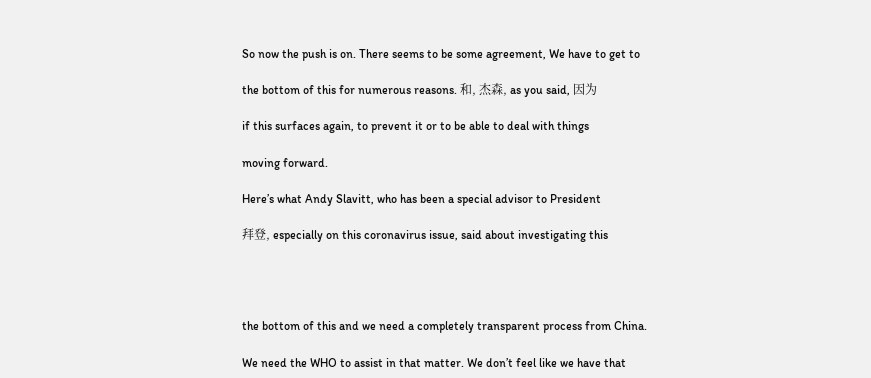So now the push is on. There seems to be some agreement, We have to get to

the bottom of this for numerous reasons. 和, 杰森, as you said, 因为

if this surfaces again, to prevent it or to be able to deal with things

moving forward.

Here’s what Andy Slavitt, who has been a special advisor to President

拜登, especially on this coronavirus issue, said about investigating this




the bottom of this and we need a completely transparent process from China.

We need the WHO to assist in that matter. We don’t feel like we have that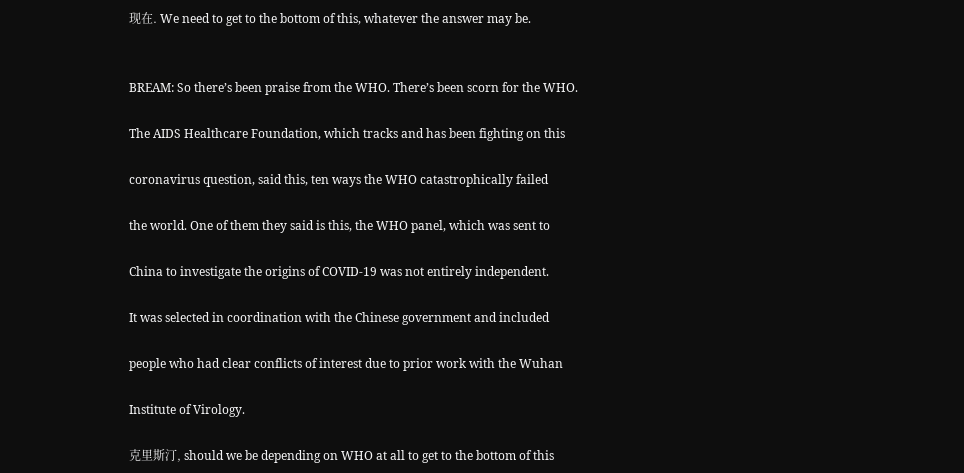现在. We need to get to the bottom of this, whatever the answer may be.


BREAM: So there’s been praise from the WHO. There’s been scorn for the WHO.

The AIDS Healthcare Foundation, which tracks and has been fighting on this

coronavirus question, said this, ten ways the WHO catastrophically failed

the world. One of them they said is this, the WHO panel, which was sent to

China to investigate the origins of COVID-19 was not entirely independent.

It was selected in coordination with the Chinese government and included

people who had clear conflicts of interest due to prior work with the Wuhan

Institute of Virology.

克里斯汀, should we be depending on WHO at all to get to the bottom of this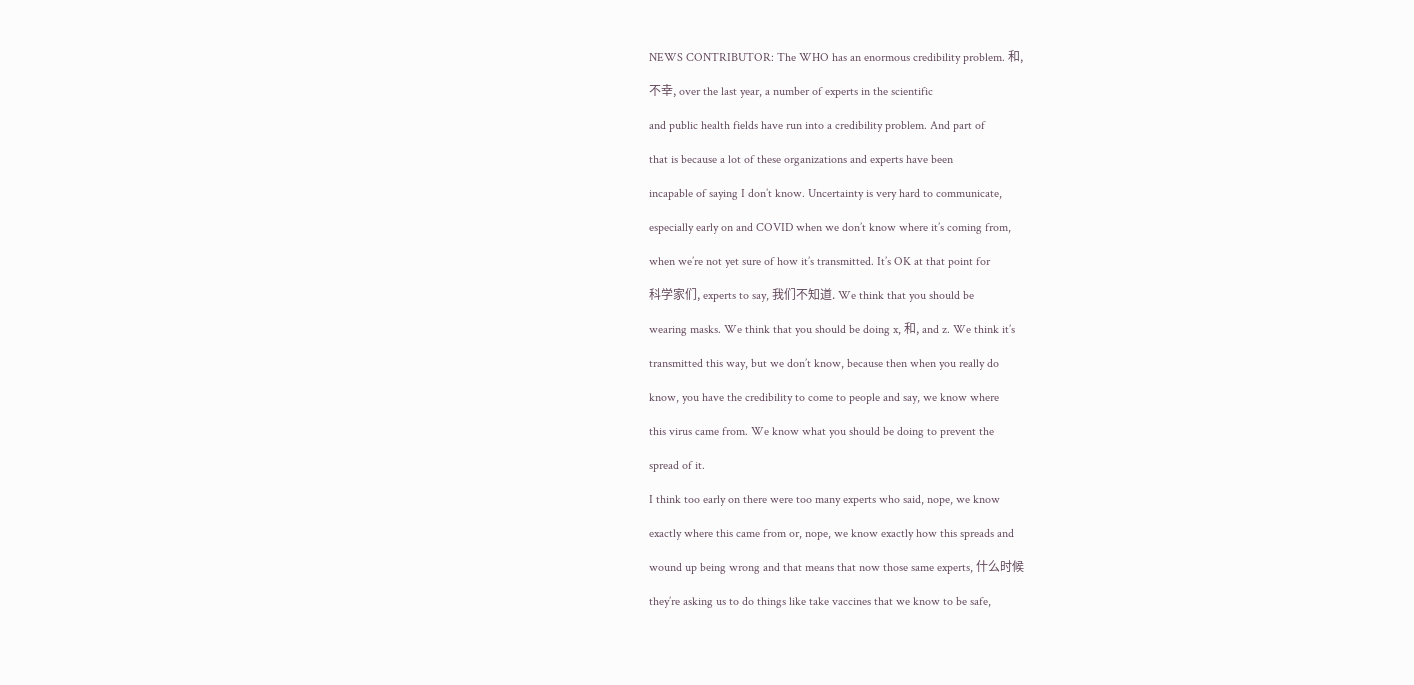NEWS CONTRIBUTOR: The WHO has an enormous credibility problem. 和,

不幸, over the last year, a number of experts in the scientific

and public health fields have run into a credibility problem. And part of

that is because a lot of these organizations and experts have been

incapable of saying I don’t know. Uncertainty is very hard to communicate,

especially early on and COVID when we don’t know where it’s coming from,

when we’re not yet sure of how it’s transmitted. It’s OK at that point for

科学家们, experts to say, 我们不知道. We think that you should be

wearing masks. We think that you should be doing x, 和, and z. We think it’s

transmitted this way, but we don’t know, because then when you really do

know, you have the credibility to come to people and say, we know where

this virus came from. We know what you should be doing to prevent the

spread of it.

I think too early on there were too many experts who said, nope, we know

exactly where this came from or, nope, we know exactly how this spreads and

wound up being wrong and that means that now those same experts, 什么时候

they’re asking us to do things like take vaccines that we know to be safe,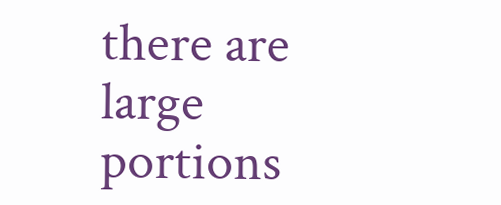there are large portions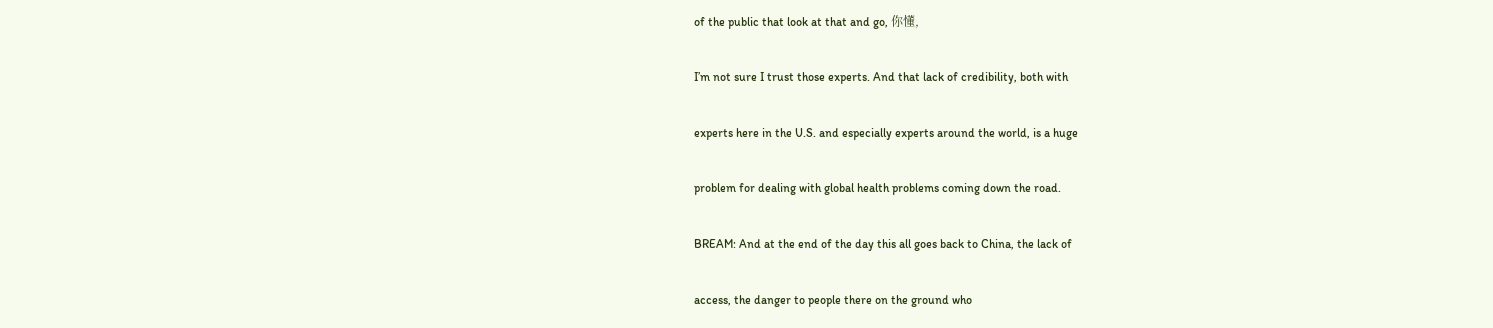of the public that look at that and go, 你懂,

I’m not sure I trust those experts. And that lack of credibility, both with

experts here in the U.S. and especially experts around the world, is a huge

problem for dealing with global health problems coming down the road.

BREAM: And at the end of the day this all goes back to China, the lack of

access, the danger to people there on the ground who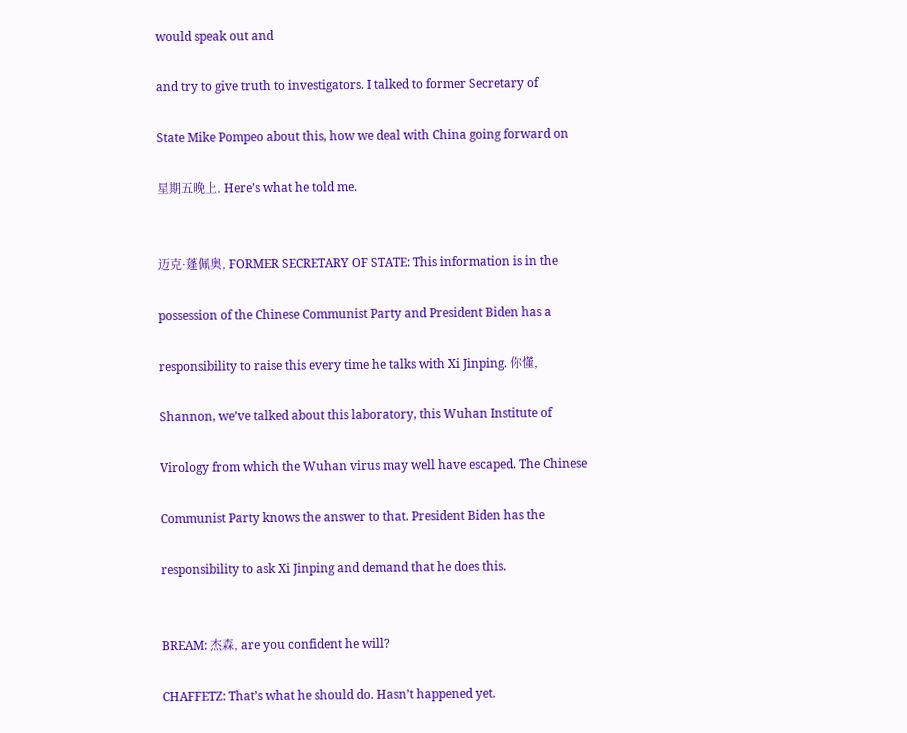would speak out and

and try to give truth to investigators. I talked to former Secretary of

State Mike Pompeo about this, how we deal with China going forward on

星期五晚上. Here’s what he told me.


迈克·蓬佩奥, FORMER SECRETARY OF STATE: This information is in the

possession of the Chinese Communist Party and President Biden has a

responsibility to raise this every time he talks with Xi Jinping. 你懂,

Shannon, we’ve talked about this laboratory, this Wuhan Institute of

Virology from which the Wuhan virus may well have escaped. The Chinese

Communist Party knows the answer to that. President Biden has the

responsibility to ask Xi Jinping and demand that he does this.


BREAM: 杰森, are you confident he will?

CHAFFETZ: That’s what he should do. Hasn’t happened yet.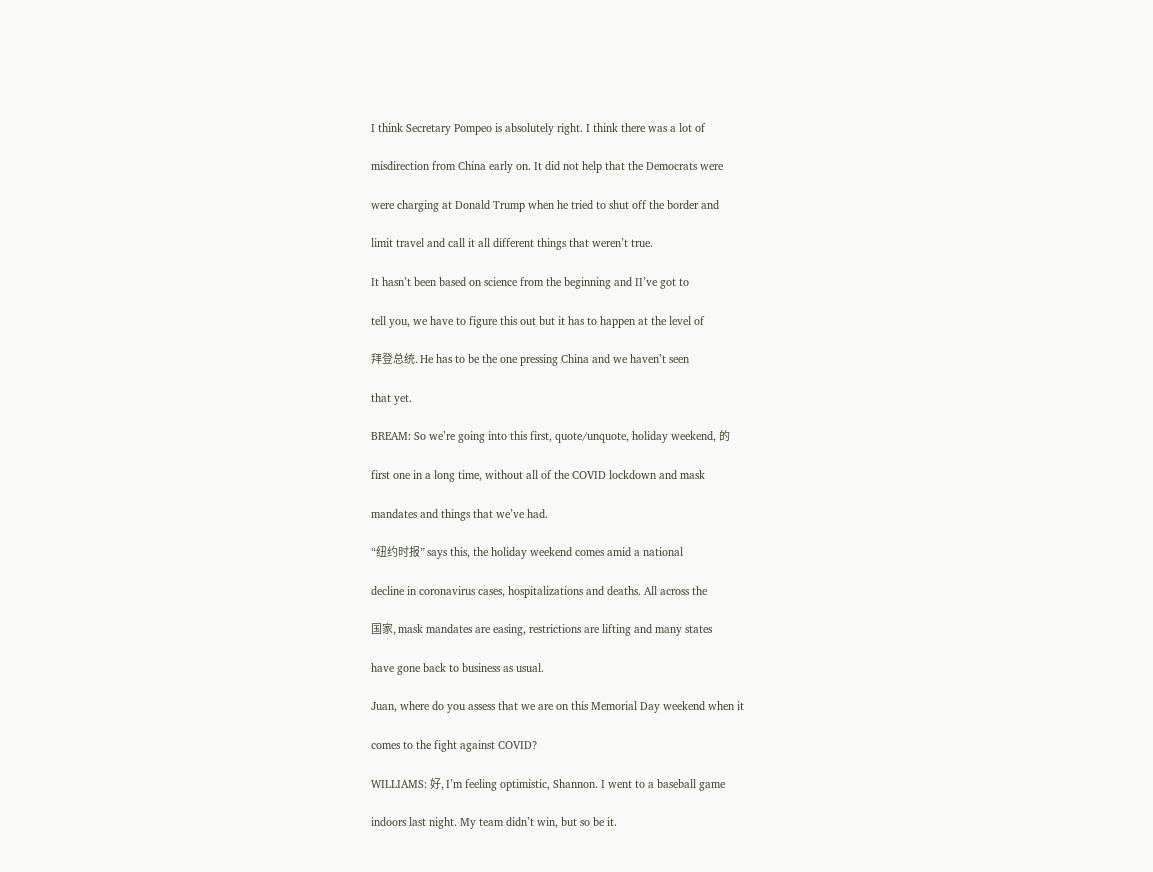I think Secretary Pompeo is absolutely right. I think there was a lot of

misdirection from China early on. It did not help that the Democrats were

were charging at Donald Trump when he tried to shut off the border and

limit travel and call it all different things that weren’t true.

It hasn’t been based on science from the beginning and II’ve got to

tell you, we have to figure this out but it has to happen at the level of

拜登总统. He has to be the one pressing China and we haven’t seen

that yet.

BREAM: So we’re going into this first, quote/unquote, holiday weekend, 的

first one in a long time, without all of the COVID lockdown and mask

mandates and things that we’ve had.

“纽约时报” says this, the holiday weekend comes amid a national

decline in coronavirus cases, hospitalizations and deaths. All across the

国家, mask mandates are easing, restrictions are lifting and many states

have gone back to business as usual.

Juan, where do you assess that we are on this Memorial Day weekend when it

comes to the fight against COVID?

WILLIAMS: 好, I’m feeling optimistic, Shannon. I went to a baseball game

indoors last night. My team didn’t win, but so be it.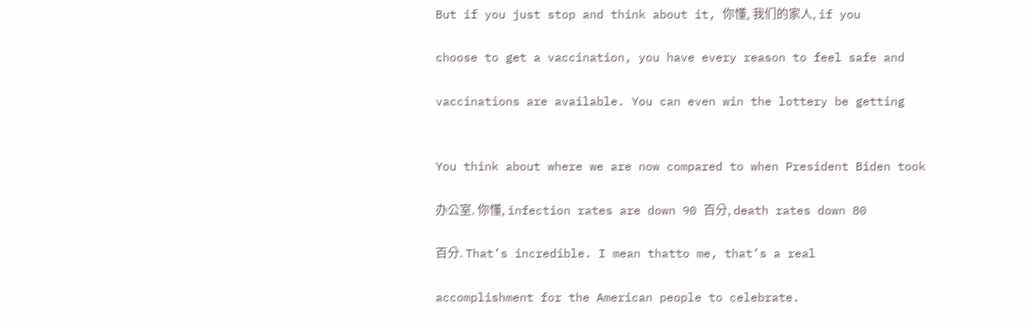But if you just stop and think about it, 你懂, 我们的家人, if you

choose to get a vaccination, you have every reason to feel safe and

vaccinations are available. You can even win the lottery be getting


You think about where we are now compared to when President Biden took

办公室. 你懂, infection rates are down 90 百分, death rates down 80

百分. That’s incredible. I mean thatto me, that’s a real

accomplishment for the American people to celebrate.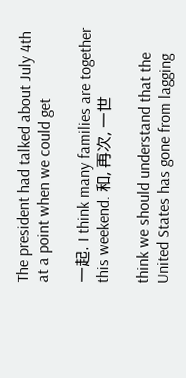The president had talked about July 4th at a point when we could get

一起. I think many families are together this weekend. 和, 再次, 一世

think we should understand that the United States has gone from lagging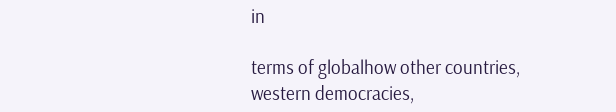in

terms of globalhow other countries, western democracies,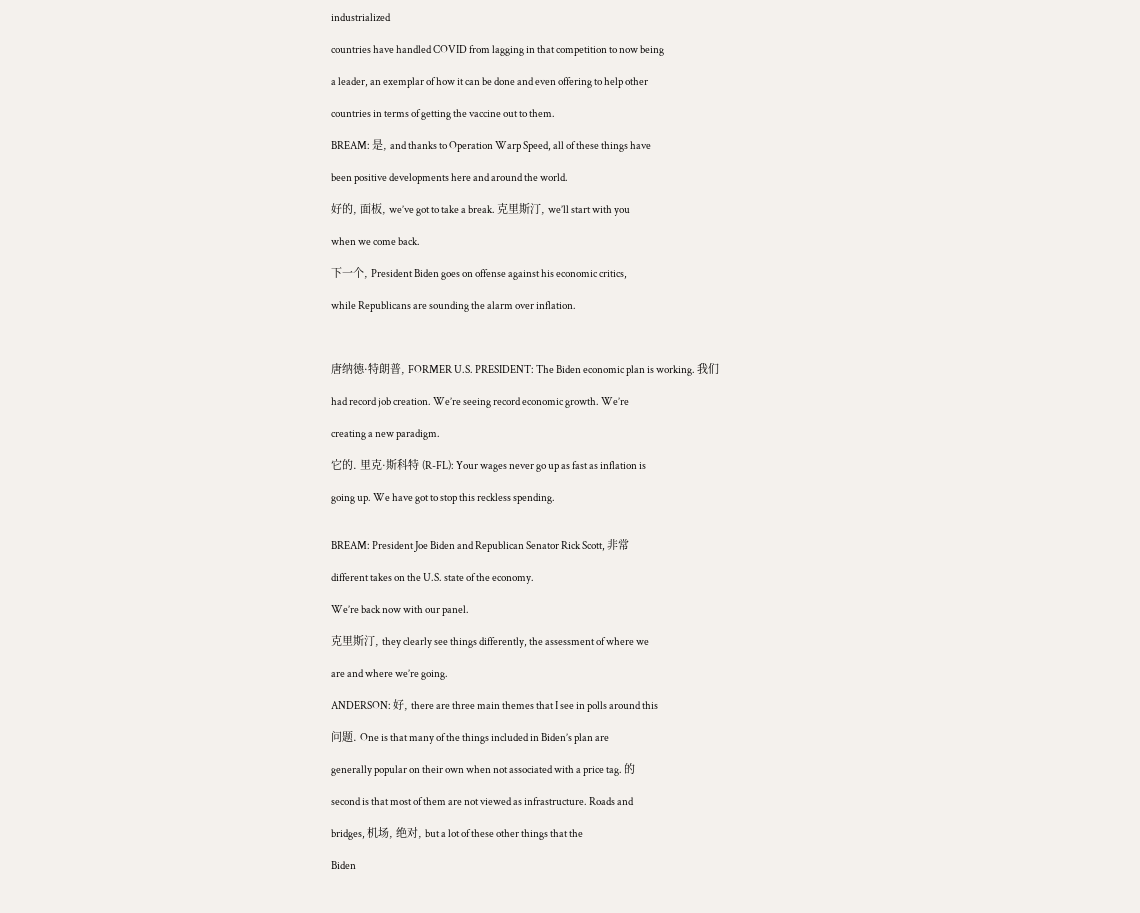industrialized

countries have handled COVID from lagging in that competition to now being

a leader, an exemplar of how it can be done and even offering to help other

countries in terms of getting the vaccine out to them.

BREAM: 是, and thanks to Operation Warp Speed, all of these things have

been positive developments here and around the world.

好的, 面板, we’ve got to take a break. 克里斯汀, we’ll start with you

when we come back.

下一个, President Biden goes on offense against his economic critics,

while Republicans are sounding the alarm over inflation.



唐纳德·特朗普, FORMER U.S. PRESIDENT: The Biden economic plan is working. 我们

had record job creation. We’re seeing record economic growth. We’re

creating a new paradigm.

它的. 里克·斯科特 (R-FL): Your wages never go up as fast as inflation is

going up. We have got to stop this reckless spending.


BREAM: President Joe Biden and Republican Senator Rick Scott, 非常

different takes on the U.S. state of the economy.

We’re back now with our panel.

克里斯汀, they clearly see things differently, the assessment of where we

are and where we’re going.

ANDERSON: 好, there are three main themes that I see in polls around this

问题. One is that many of the things included in Biden’s plan are

generally popular on their own when not associated with a price tag. 的

second is that most of them are not viewed as infrastructure. Roads and

bridges, 机场, 绝对, but a lot of these other things that the

Biden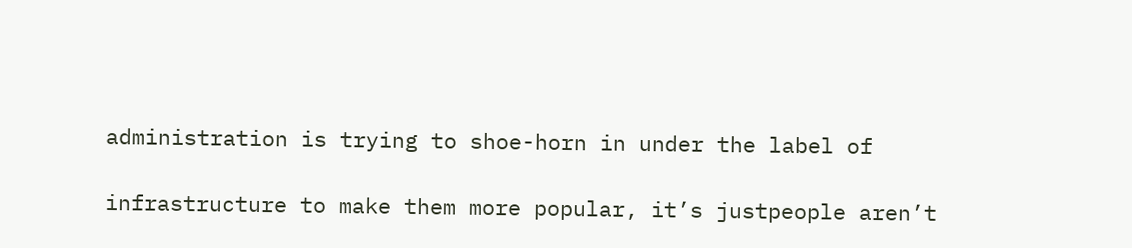administration is trying to shoe-horn in under the label of

infrastructure to make them more popular, it’s justpeople aren’t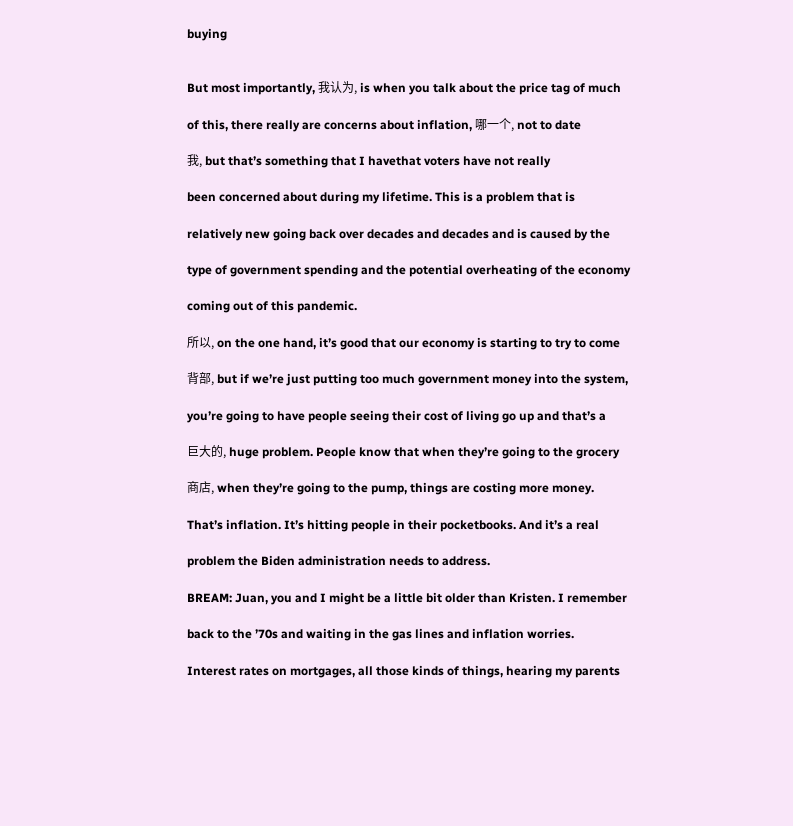buying


But most importantly, 我认为, is when you talk about the price tag of much

of this, there really are concerns about inflation, 哪一个, not to date

我, but that’s something that I havethat voters have not really

been concerned about during my lifetime. This is a problem that is

relatively new going back over decades and decades and is caused by the

type of government spending and the potential overheating of the economy

coming out of this pandemic.

所以, on the one hand, it’s good that our economy is starting to try to come

背部, but if we’re just putting too much government money into the system,

you’re going to have people seeing their cost of living go up and that’s a

巨大的, huge problem. People know that when they’re going to the grocery

商店, when they’re going to the pump, things are costing more money.

That’s inflation. It’s hitting people in their pocketbooks. And it’s a real

problem the Biden administration needs to address.

BREAM: Juan, you and I might be a little bit older than Kristen. I remember

back to the ’70s and waiting in the gas lines and inflation worries.

Interest rates on mortgages, all those kinds of things, hearing my parents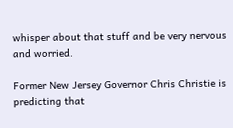whisper about that stuff and be very nervous and worried.

Former New Jersey Governor Chris Christie is predicting that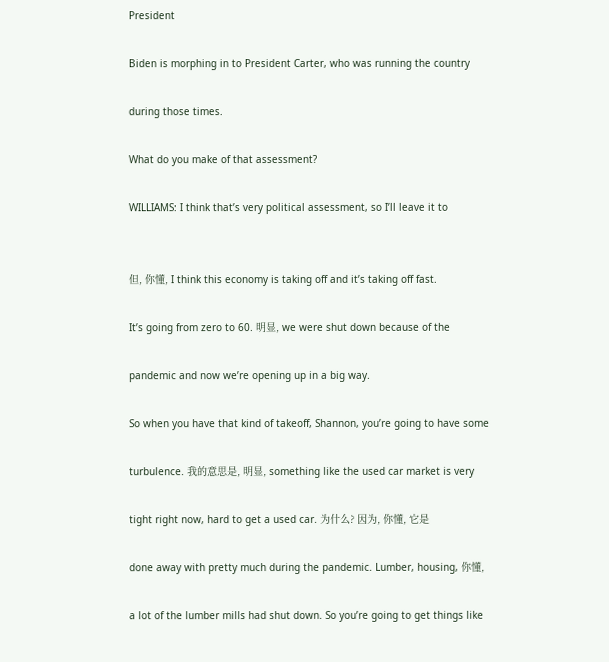President

Biden is morphing in to President Carter, who was running the country

during those times.

What do you make of that assessment?

WILLIAMS: I think that’s very political assessment, so I’ll leave it to


但, 你懂, I think this economy is taking off and it’s taking off fast.

It’s going from zero to 60. 明显, we were shut down because of the

pandemic and now we’re opening up in a big way.

So when you have that kind of takeoff, Shannon, you’re going to have some

turbulence. 我的意思是, 明显, something like the used car market is very

tight right now, hard to get a used car. 为什么? 因为, 你懂, 它是

done away with pretty much during the pandemic. Lumber, housing, 你懂,

a lot of the lumber mills had shut down. So you’re going to get things like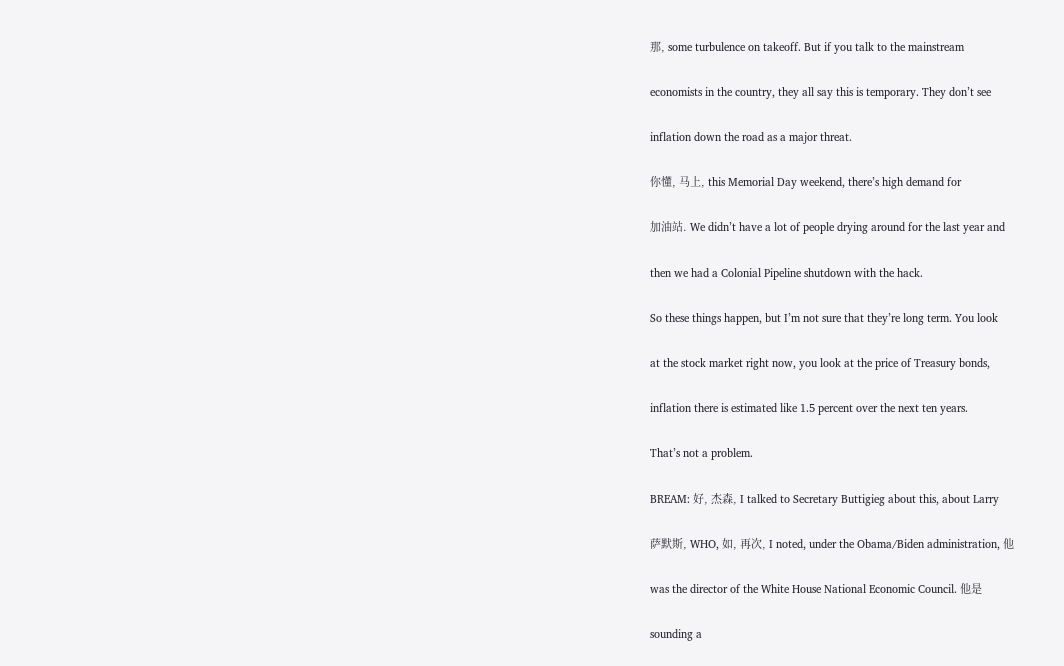那, some turbulence on takeoff. But if you talk to the mainstream

economists in the country, they all say this is temporary. They don’t see

inflation down the road as a major threat.

你懂, 马上, this Memorial Day weekend, there’s high demand for

加油站. We didn’t have a lot of people drying around for the last year and

then we had a Colonial Pipeline shutdown with the hack.

So these things happen, but I’m not sure that they’re long term. You look

at the stock market right now, you look at the price of Treasury bonds,

inflation there is estimated like 1.5 percent over the next ten years.

That’s not a problem.

BREAM: 好, 杰森, I talked to Secretary Buttigieg about this, about Larry

萨默斯, WHO, 如, 再次, I noted, under the Obama/Biden administration, 他

was the director of the White House National Economic Council. 他是

sounding a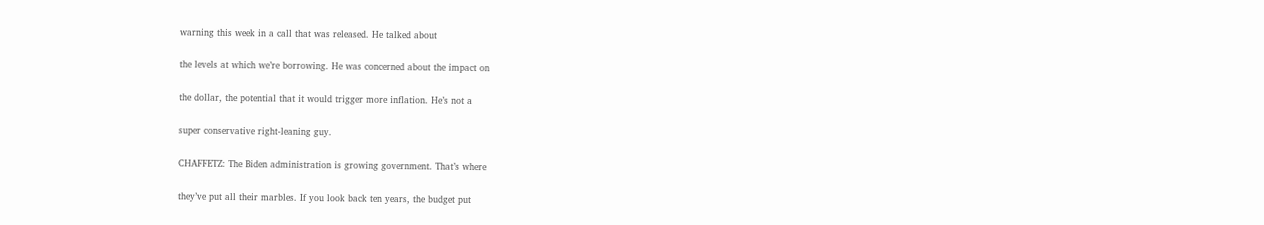warning this week in a call that was released. He talked about

the levels at which we’re borrowing. He was concerned about the impact on

the dollar, the potential that it would trigger more inflation. He’s not a

super conservative right-leaning guy.

CHAFFETZ: The Biden administration is growing government. That’s where

they’ve put all their marbles. If you look back ten years, the budget put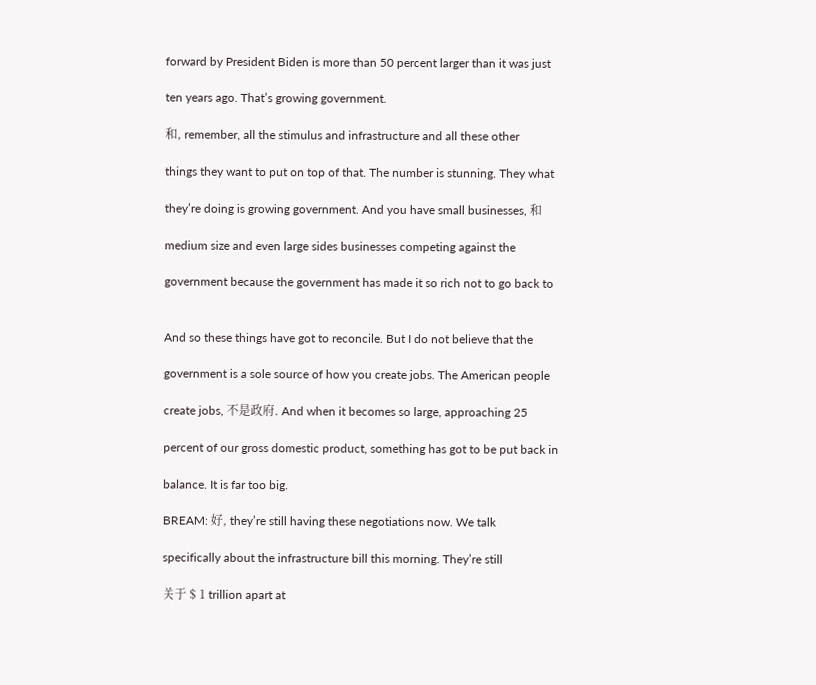forward by President Biden is more than 50 percent larger than it was just

ten years ago. That’s growing government.

和, remember, all the stimulus and infrastructure and all these other

things they want to put on top of that. The number is stunning. They what

they’re doing is growing government. And you have small businesses, 和

medium size and even large sides businesses competing against the

government because the government has made it so rich not to go back to


And so these things have got to reconcile. But I do not believe that the

government is a sole source of how you create jobs. The American people

create jobs, 不是政府. And when it becomes so large, approaching 25

percent of our gross domestic product, something has got to be put back in

balance. It is far too big.

BREAM: 好, they’re still having these negotiations now. We talk

specifically about the infrastructure bill this morning. They’re still

关于 $ 1 trillion apart at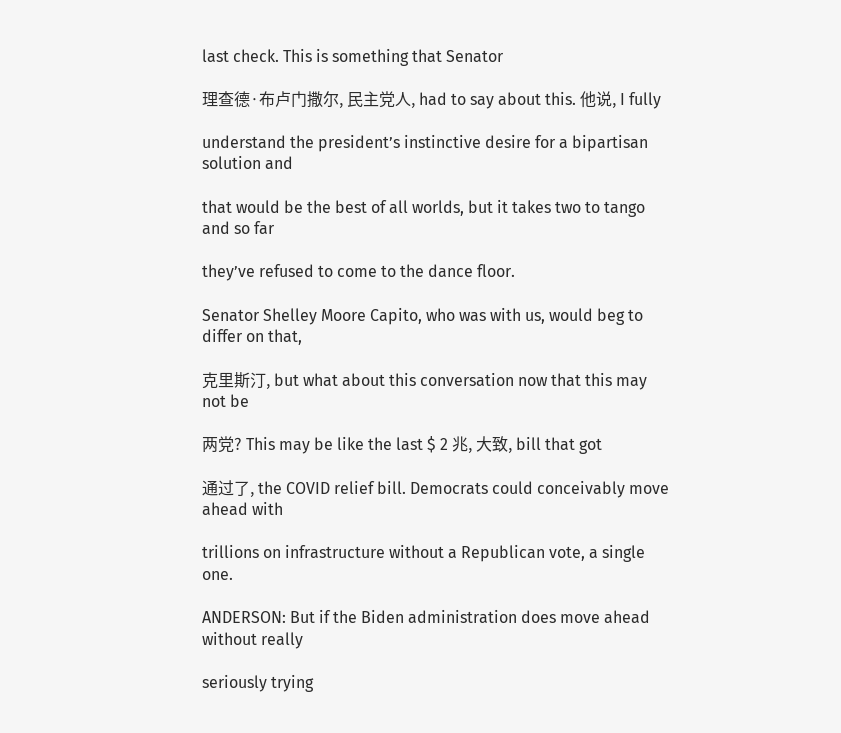last check. This is something that Senator

理查德·布卢门撒尔, 民主党人, had to say about this. 他说, I fully

understand the president’s instinctive desire for a bipartisan solution and

that would be the best of all worlds, but it takes two to tango and so far

they’ve refused to come to the dance floor.

Senator Shelley Moore Capito, who was with us, would beg to differ on that,

克里斯汀, but what about this conversation now that this may not be

两党? This may be like the last $ 2 兆, 大致, bill that got

通过了, the COVID relief bill. Democrats could conceivably move ahead with

trillions on infrastructure without a Republican vote, a single one.

ANDERSON: But if the Biden administration does move ahead without really

seriously trying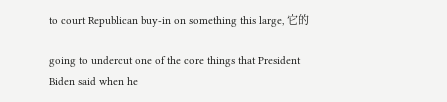to court Republican buy-in on something this large, 它的

going to undercut one of the core things that President Biden said when he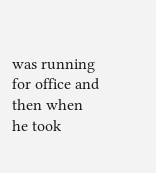was running for office and then when he took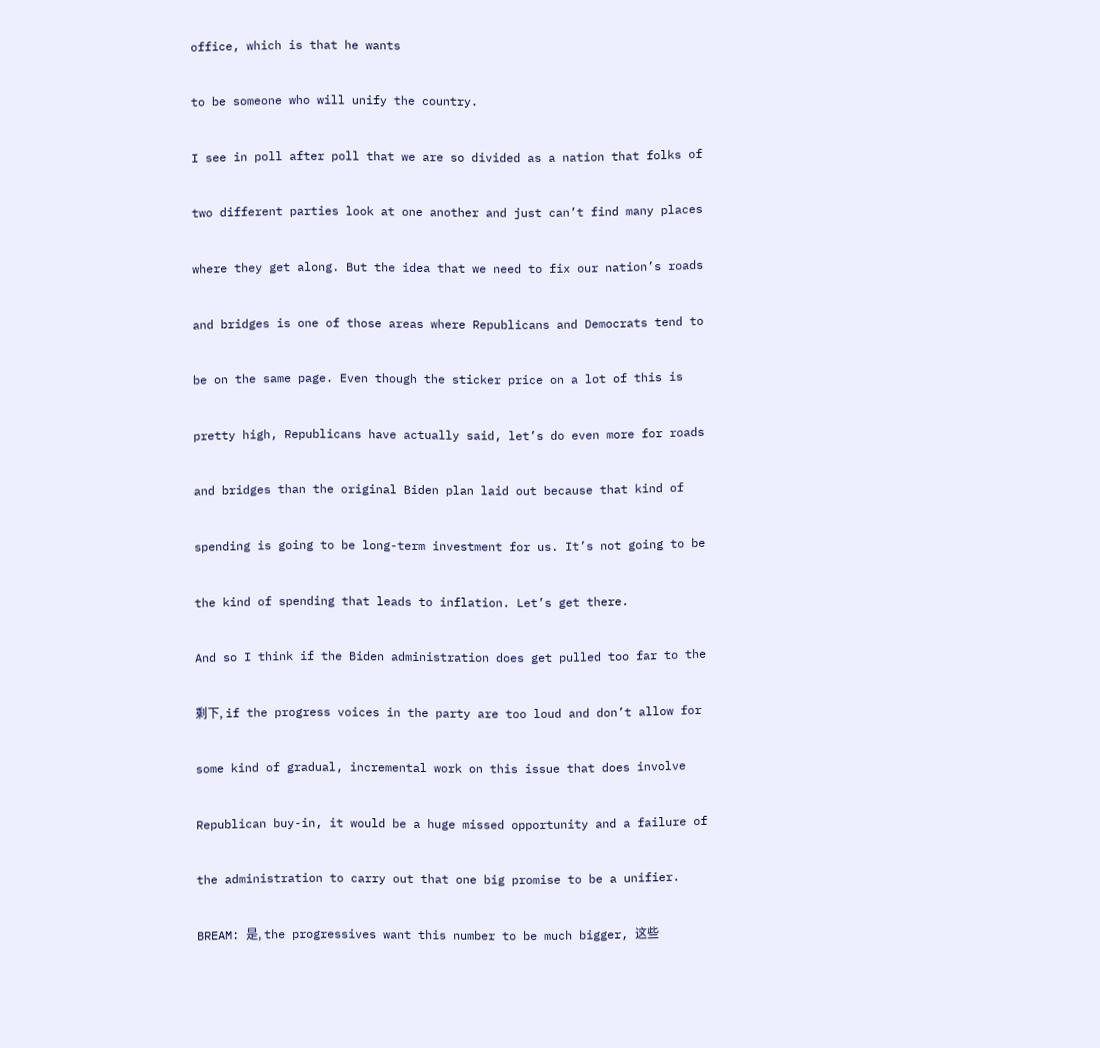office, which is that he wants

to be someone who will unify the country.

I see in poll after poll that we are so divided as a nation that folks of

two different parties look at one another and just can’t find many places

where they get along. But the idea that we need to fix our nation’s roads

and bridges is one of those areas where Republicans and Democrats tend to

be on the same page. Even though the sticker price on a lot of this is

pretty high, Republicans have actually said, let’s do even more for roads

and bridges than the original Biden plan laid out because that kind of

spending is going to be long-term investment for us. It’s not going to be

the kind of spending that leads to inflation. Let’s get there.

And so I think if the Biden administration does get pulled too far to the

剩下, if the progress voices in the party are too loud and don’t allow for

some kind of gradual, incremental work on this issue that does involve

Republican buy-in, it would be a huge missed opportunity and a failure of

the administration to carry out that one big promise to be a unifier.

BREAM: 是, the progressives want this number to be much bigger, 这些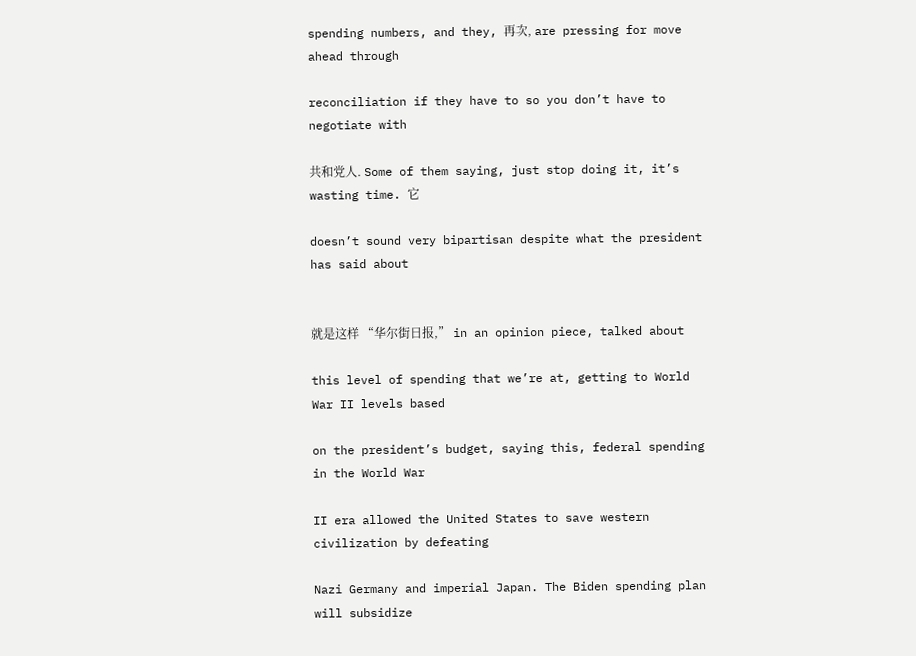spending numbers, and they, 再次, are pressing for move ahead through

reconciliation if they have to so you don’t have to negotiate with

共和党人. Some of them saying, just stop doing it, it’s wasting time. 它

doesn’t sound very bipartisan despite what the president has said about


就是这样 “华尔街日报,” in an opinion piece, talked about

this level of spending that we’re at, getting to World War II levels based

on the president’s budget, saying this, federal spending in the World War

II era allowed the United States to save western civilization by defeating

Nazi Germany and imperial Japan. The Biden spending plan will subsidize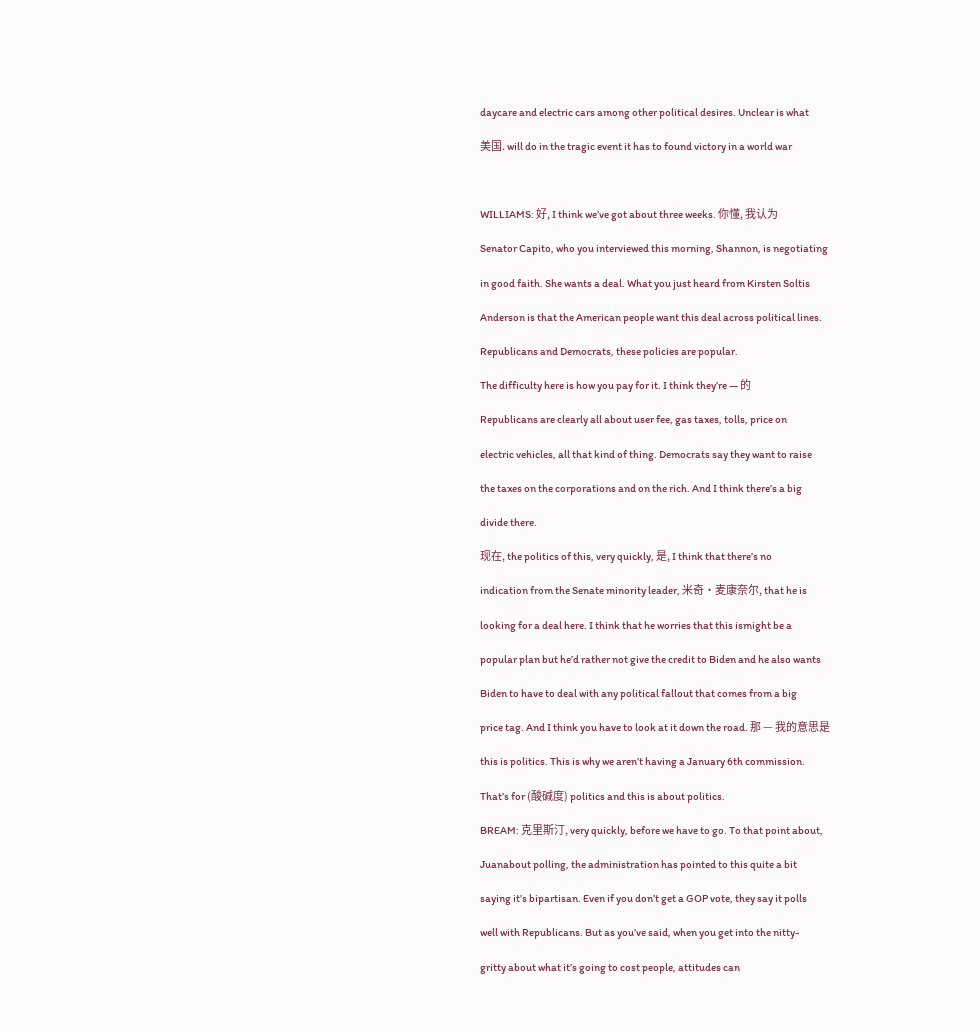daycare and electric cars among other political desires. Unclear is what

美国. will do in the tragic event it has to found victory in a world war



WILLIAMS: 好, I think we’ve got about three weeks. 你懂, 我认为

Senator Capito, who you interviewed this morning, Shannon, is negotiating

in good faith. She wants a deal. What you just heard from Kirsten Soltis

Anderson is that the American people want this deal across political lines.

Republicans and Democrats, these policies are popular.

The difficulty here is how you pay for it. I think they’re — 的

Republicans are clearly all about user fee, gas taxes, tolls, price on

electric vehicles, all that kind of thing. Democrats say they want to raise

the taxes on the corporations and on the rich. And I think there’s a big

divide there.

现在, the politics of this, very quickly, 是, I think that there’s no

indication from the Senate minority leader, 米奇·麦康奈尔, that he is

looking for a deal here. I think that he worries that this ismight be a

popular plan but he’d rather not give the credit to Biden and he also wants

Biden to have to deal with any political fallout that comes from a big

price tag. And I think you have to look at it down the road. 那 — 我的意思是

this is politics. This is why we aren’t having a January 6th commission.

That’s for (酸碱度) politics and this is about politics.

BREAM: 克里斯汀, very quickly, before we have to go. To that point about,

Juanabout polling, the administration has pointed to this quite a bit

saying it’s bipartisan. Even if you don’t get a GOP vote, they say it polls

well with Republicans. But as you’ve said, when you get into the nitty-

gritty about what it’s going to cost people, attitudes can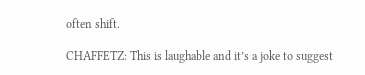often shift.

CHAFFETZ: This is laughable and it’s a joke to suggest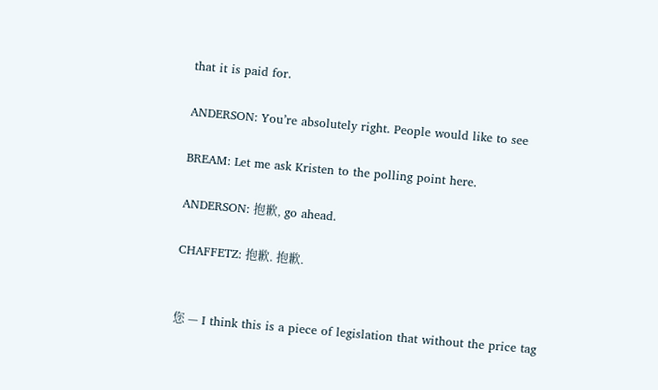that it is paid for.

ANDERSON: You’re absolutely right. People would like to see

BREAM: Let me ask Kristen to the polling point here.

ANDERSON: 抱歉, go ahead.

CHAFFETZ: 抱歉. 抱歉.


您 — I think this is a piece of legislation that without the price tag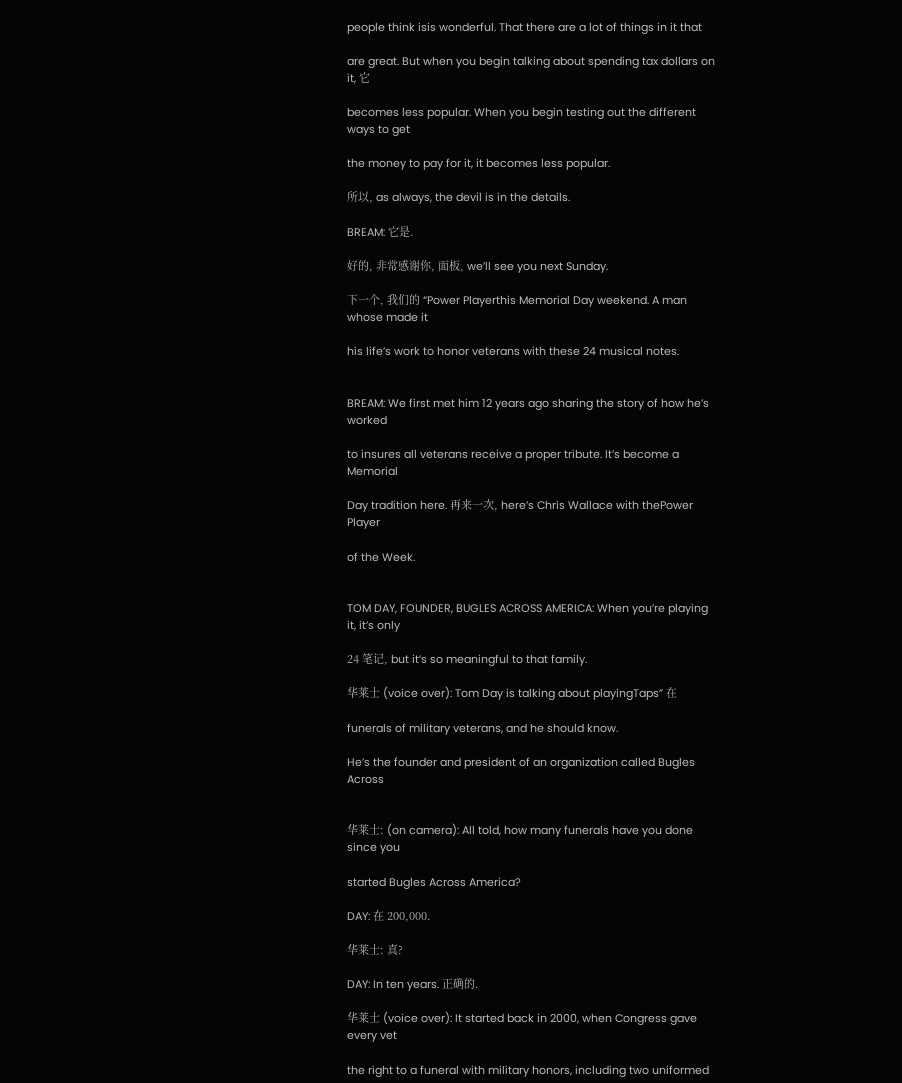people think isis wonderful. That there are a lot of things in it that

are great. But when you begin talking about spending tax dollars on it, 它

becomes less popular. When you begin testing out the different ways to get

the money to pay for it, it becomes less popular.

所以, as always, the devil is in the details.

BREAM: 它是.

好的, 非常感谢你, 面板, we’ll see you next Sunday.

下一个, 我们的 “Power Playerthis Memorial Day weekend. A man whose made it

his life’s work to honor veterans with these 24 musical notes.


BREAM: We first met him 12 years ago sharing the story of how he’s worked

to insures all veterans receive a proper tribute. It’s become a Memorial

Day tradition here. 再来一次, here’s Chris Wallace with thePower Player

of the Week.


TOM DAY, FOUNDER, BUGLES ACROSS AMERICA: When you’re playing it, it’s only

24 笔记, but it’s so meaningful to that family.

华莱士 (voice over): Tom Day is talking about playingTaps” 在

funerals of military veterans, and he should know.

He’s the founder and president of an organization called Bugles Across


华莱士: (on camera): All told, how many funerals have you done since you

started Bugles Across America?

DAY: 在 200,000.

华莱士: 真?

DAY: In ten years. 正确的.

华莱士 (voice over): It started back in 2000, when Congress gave every vet

the right to a funeral with military honors, including two uniformed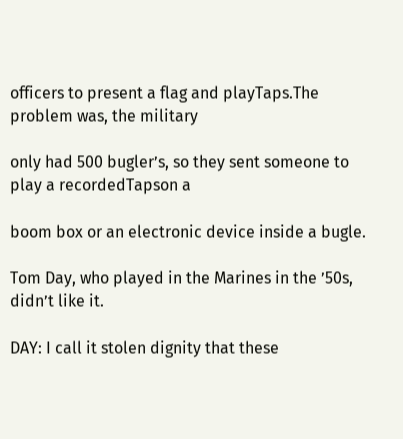officers to present a flag and playTaps.The problem was, the military

only had 500 bugler’s, so they sent someone to play a recordedTapson a

boom box or an electronic device inside a bugle.

Tom Day, who played in the Marines in the ’50s, didn’t like it.

DAY: I call it stolen dignity that these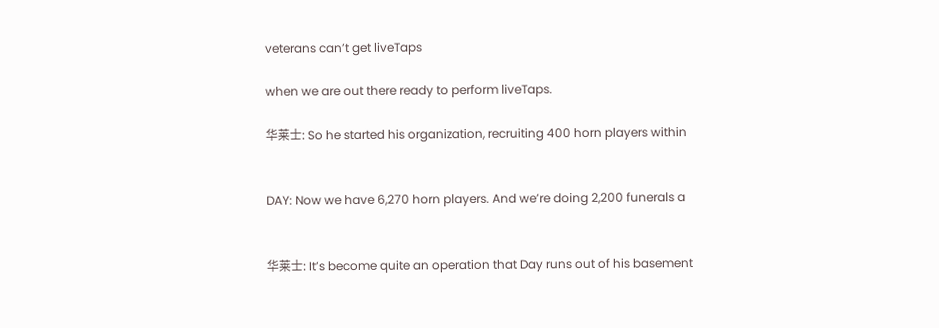veterans can’t get liveTaps

when we are out there ready to perform liveTaps.

华莱士: So he started his organization, recruiting 400 horn players within


DAY: Now we have 6,270 horn players. And we’re doing 2,200 funerals a


华莱士: It’s become quite an operation that Day runs out of his basement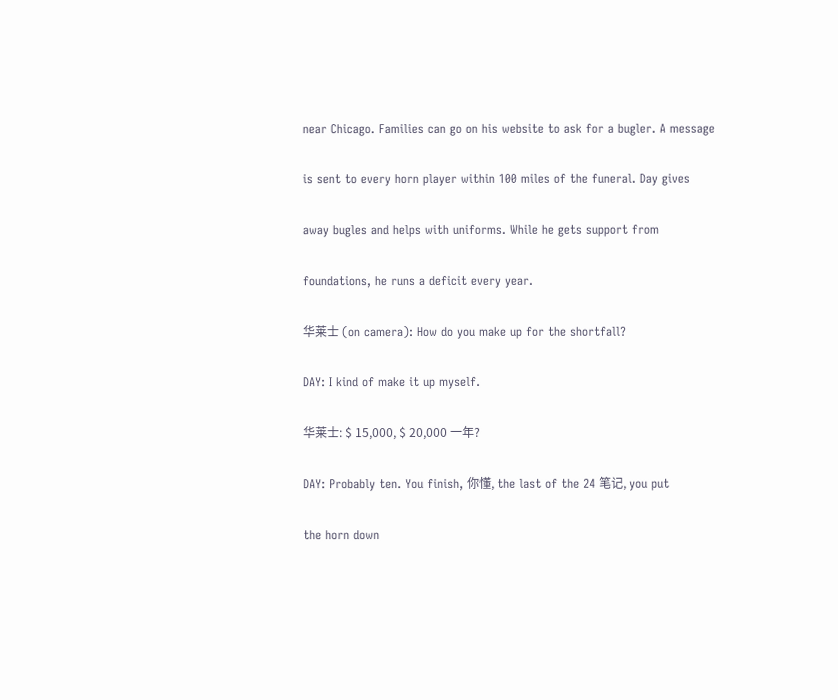near Chicago. Families can go on his website to ask for a bugler. A message

is sent to every horn player within 100 miles of the funeral. Day gives

away bugles and helps with uniforms. While he gets support from

foundations, he runs a deficit every year.

华莱士 (on camera): How do you make up for the shortfall?

DAY: I kind of make it up myself.

华莱士: $ 15,000, $ 20,000 一年?

DAY: Probably ten. You finish, 你懂, the last of the 24 笔记, you put

the horn down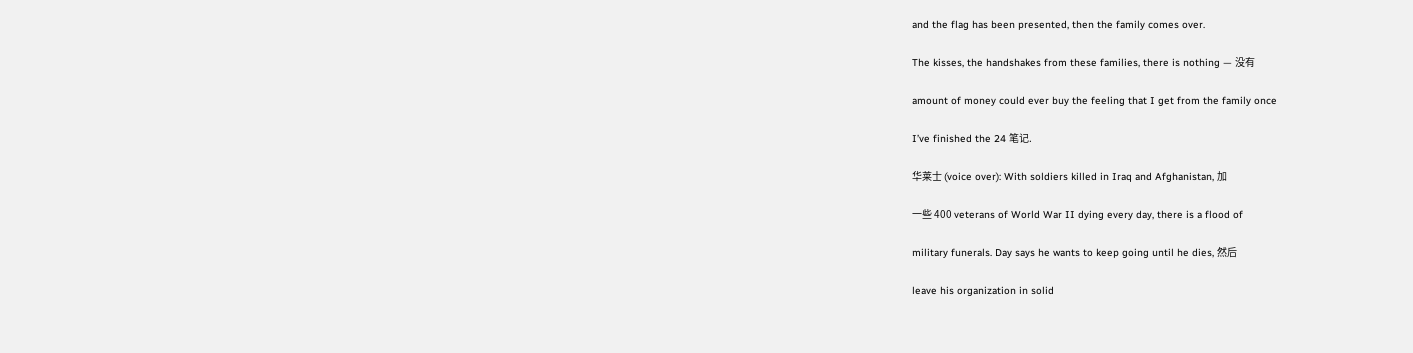and the flag has been presented, then the family comes over.

The kisses, the handshakes from these families, there is nothing — 没有

amount of money could ever buy the feeling that I get from the family once

I’ve finished the 24 笔记.

华莱士 (voice over): With soldiers killed in Iraq and Afghanistan, 加

一些 400 veterans of World War II dying every day, there is a flood of

military funerals. Day says he wants to keep going until he dies, 然后

leave his organization in solid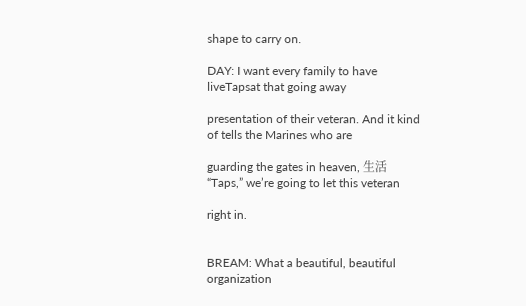shape to carry on.

DAY: I want every family to have liveTapsat that going away

presentation of their veteran. And it kind of tells the Marines who are

guarding the gates in heaven, 生活 “Taps,” we’re going to let this veteran

right in.


BREAM: What a beautiful, beautiful organization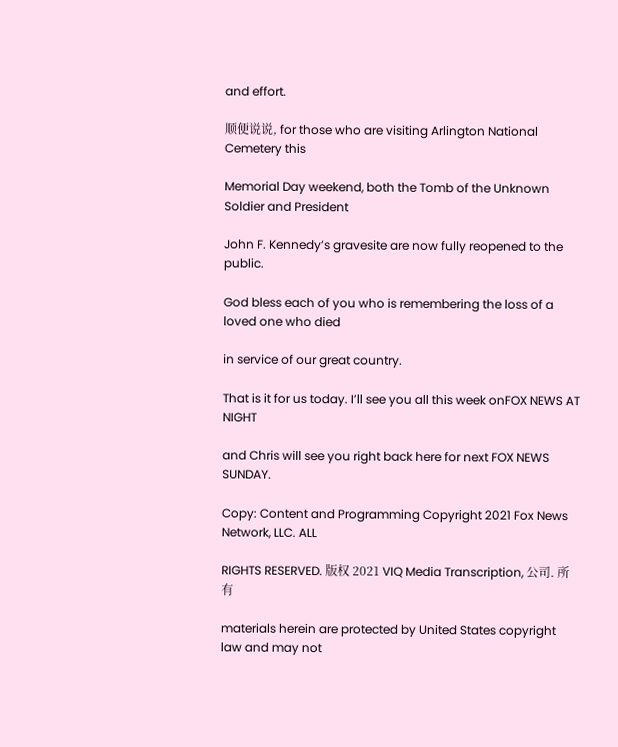and effort.

顺便说说, for those who are visiting Arlington National Cemetery this

Memorial Day weekend, both the Tomb of the Unknown Soldier and President

John F. Kennedy’s gravesite are now fully reopened to the public.

God bless each of you who is remembering the loss of a loved one who died

in service of our great country.

That is it for us today. I’ll see you all this week onFOX NEWS AT NIGHT

and Chris will see you right back here for next FOX NEWS SUNDAY.

Copy: Content and Programming Copyright 2021 Fox News Network, LLC. ALL

RIGHTS RESERVED. 版权 2021 VIQ Media Transcription, 公司. 所有

materials herein are protected by United States copyright law and may not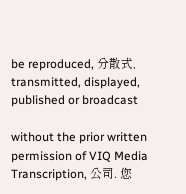be reproduced, 分散式, transmitted, displayed, published or broadcast

without the prior written permission of VIQ Media Transcription, 公司. 您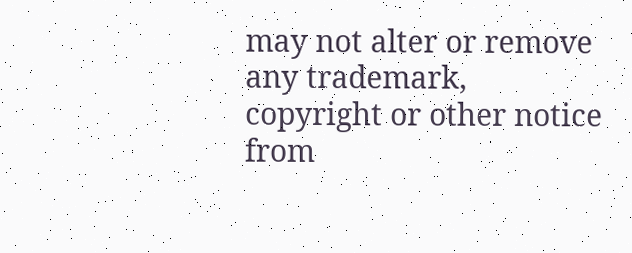may not alter or remove any trademark, copyright or other notice from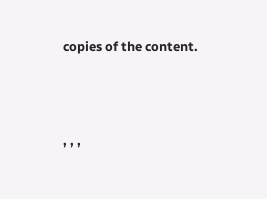copies of the content.




, , ,